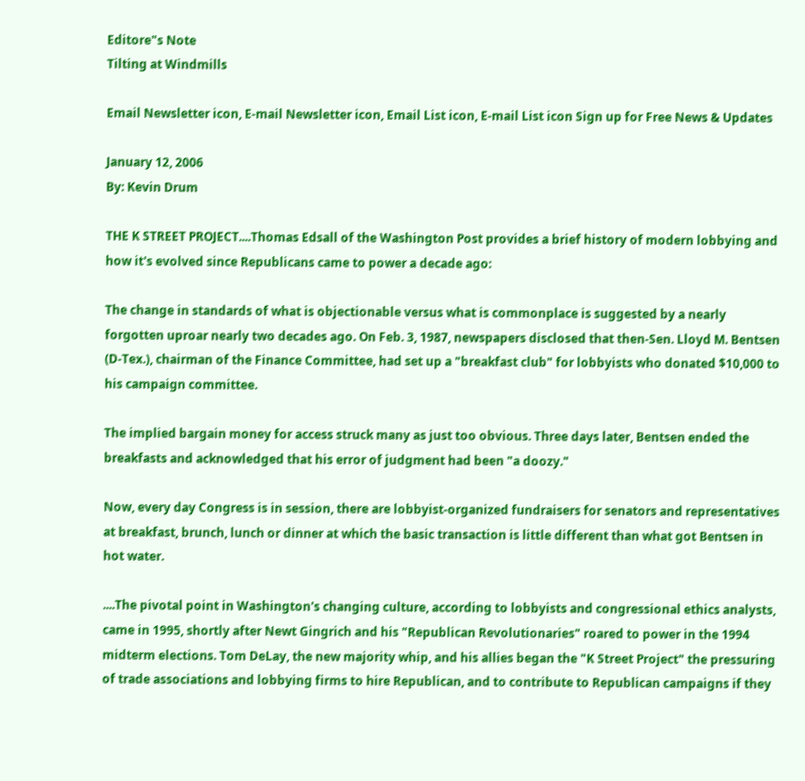Editore"s Note
Tilting at Windmills

Email Newsletter icon, E-mail Newsletter icon, Email List icon, E-mail List icon Sign up for Free News & Updates

January 12, 2006
By: Kevin Drum

THE K STREET PROJECT....Thomas Edsall of the Washington Post provides a brief history of modern lobbying and how it's evolved since Republicans came to power a decade ago:

The change in standards of what is objectionable versus what is commonplace is suggested by a nearly forgotten uproar nearly two decades ago. On Feb. 3, 1987, newspapers disclosed that then-Sen. Lloyd M. Bentsen (D-Tex.), chairman of the Finance Committee, had set up a "breakfast club" for lobbyists who donated $10,000 to his campaign committee.

The implied bargain money for access struck many as just too obvious. Three days later, Bentsen ended the breakfasts and acknowledged that his error of judgment had been "a doozy."

Now, every day Congress is in session, there are lobbyist-organized fundraisers for senators and representatives at breakfast, brunch, lunch or dinner at which the basic transaction is little different than what got Bentsen in hot water.

....The pivotal point in Washington's changing culture, according to lobbyists and congressional ethics analysts, came in 1995, shortly after Newt Gingrich and his "Republican Revolutionaries" roared to power in the 1994 midterm elections. Tom DeLay, the new majority whip, and his allies began the "K Street Project" the pressuring of trade associations and lobbying firms to hire Republican, and to contribute to Republican campaigns if they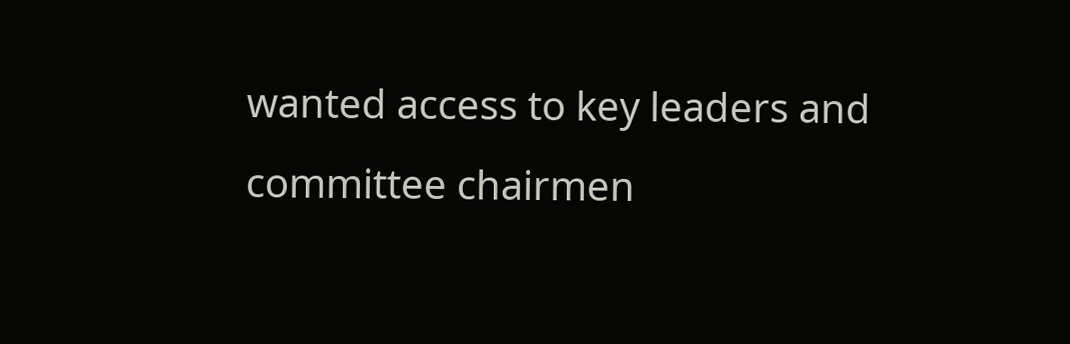wanted access to key leaders and committee chairmen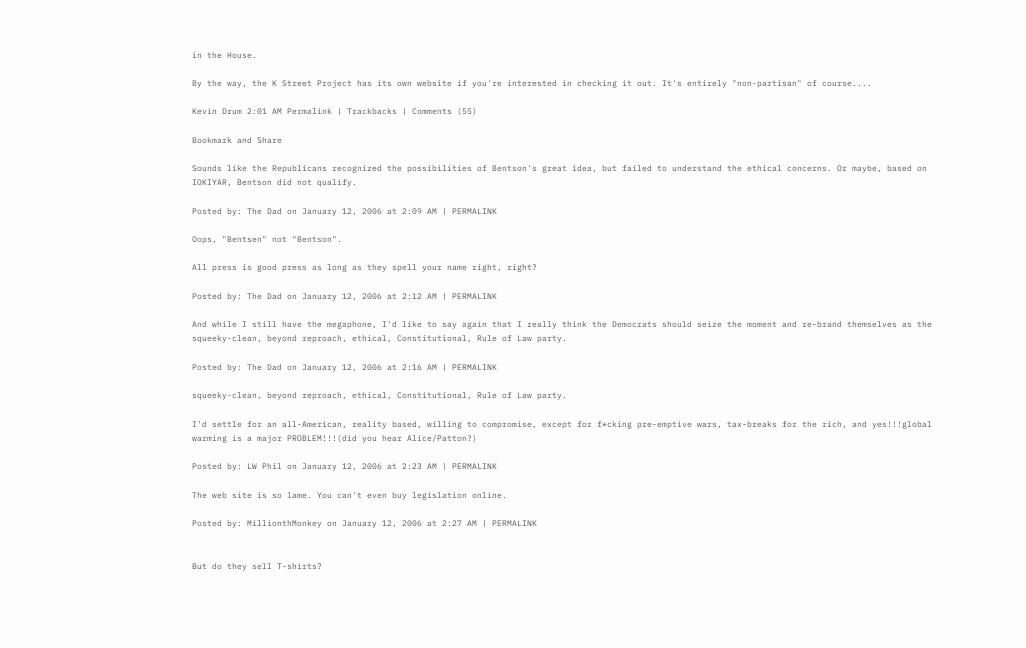in the House.

By the way, the K Street Project has its own website if you're interested in checking it out. It's entirely "non-partisan" of course....

Kevin Drum 2:01 AM Permalink | Trackbacks | Comments (55)

Bookmark and Share

Sounds like the Republicans recognized the possibilities of Bentson's great idea, but failed to understand the ethical concerns. Or maybe, based on IOKIYAR, Bentson did not qualify.

Posted by: The Dad on January 12, 2006 at 2:09 AM | PERMALINK

Oops, "Bentsen" not "Bentson".

All press is good press as long as they spell your name right, right?

Posted by: The Dad on January 12, 2006 at 2:12 AM | PERMALINK

And while I still have the megaphone, I'd like to say again that I really think the Democrats should seize the moment and re-brand themselves as the squeeky-clean, beyond reproach, ethical, Constitutional, Rule of Law party.

Posted by: The Dad on January 12, 2006 at 2:16 AM | PERMALINK

squeeky-clean, beyond reproach, ethical, Constitutional, Rule of Law party.

I'd settle for an all-American, reality based, willing to compromise, except for f*cking pre-emptive wars, tax-breaks for the rich, and yes!!!global warming is a major PROBLEM!!!(did you hear Alice/Patton?)

Posted by: LW Phil on January 12, 2006 at 2:23 AM | PERMALINK

The web site is so lame. You can't even buy legislation online.

Posted by: MillionthMonkey on January 12, 2006 at 2:27 AM | PERMALINK


But do they sell T-shirts?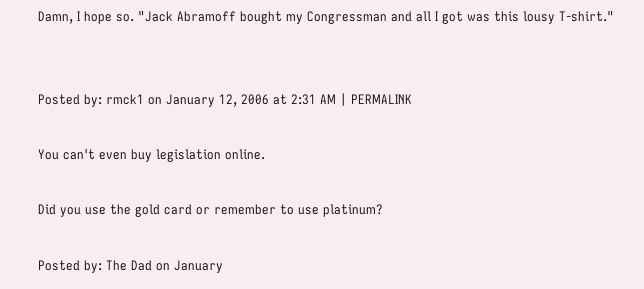Damn, I hope so. "Jack Abramoff bought my Congressman and all I got was this lousy T-shirt."


Posted by: rmck1 on January 12, 2006 at 2:31 AM | PERMALINK

You can't even buy legislation online.

Did you use the gold card or remember to use platinum?

Posted by: The Dad on January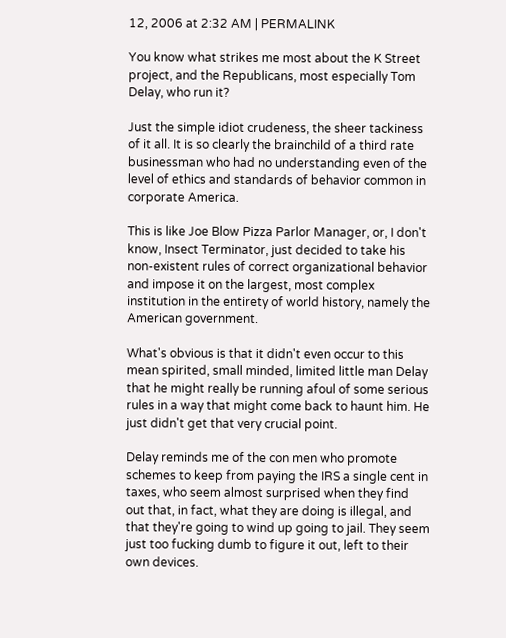12, 2006 at 2:32 AM | PERMALINK

You know what strikes me most about the K Street project, and the Republicans, most especially Tom Delay, who run it?

Just the simple idiot crudeness, the sheer tackiness of it all. It is so clearly the brainchild of a third rate businessman who had no understanding even of the level of ethics and standards of behavior common in corporate America.

This is like Joe Blow Pizza Parlor Manager, or, I don't know, Insect Terminator, just decided to take his non-existent rules of correct organizational behavior and impose it on the largest, most complex institution in the entirety of world history, namely the American government.

What's obvious is that it didn't even occur to this mean spirited, small minded, limited little man Delay that he might really be running afoul of some serious rules in a way that might come back to haunt him. He just didn't get that very crucial point.

Delay reminds me of the con men who promote schemes to keep from paying the IRS a single cent in taxes, who seem almost surprised when they find out that, in fact, what they are doing is illegal, and that they're going to wind up going to jail. They seem just too fucking dumb to figure it out, left to their own devices.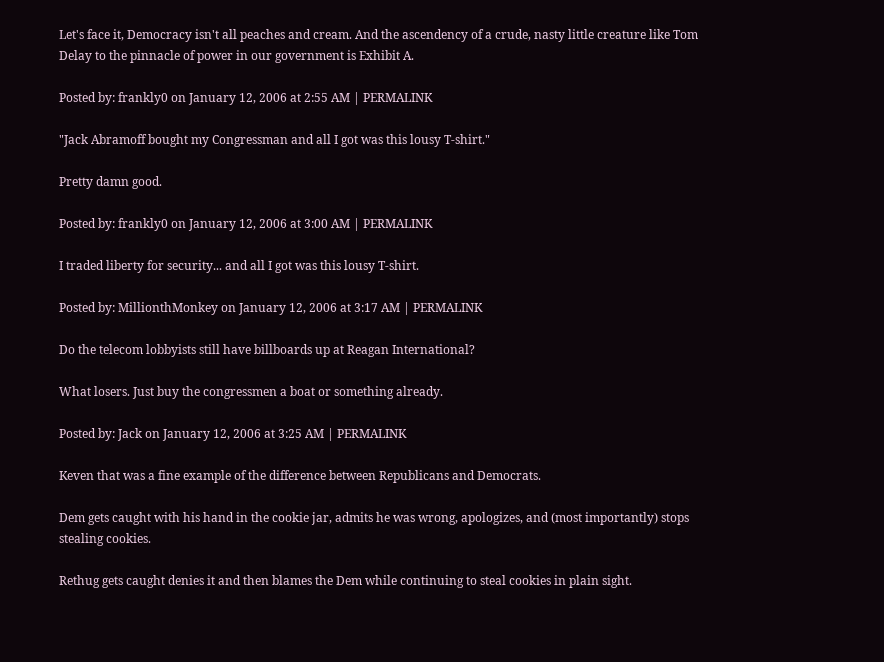Let's face it, Democracy isn't all peaches and cream. And the ascendency of a crude, nasty little creature like Tom Delay to the pinnacle of power in our government is Exhibit A.

Posted by: frankly0 on January 12, 2006 at 2:55 AM | PERMALINK

"Jack Abramoff bought my Congressman and all I got was this lousy T-shirt."

Pretty damn good.

Posted by: frankly0 on January 12, 2006 at 3:00 AM | PERMALINK

I traded liberty for security... and all I got was this lousy T-shirt.

Posted by: MillionthMonkey on January 12, 2006 at 3:17 AM | PERMALINK

Do the telecom lobbyists still have billboards up at Reagan International?

What losers. Just buy the congressmen a boat or something already.

Posted by: Jack on January 12, 2006 at 3:25 AM | PERMALINK

Keven that was a fine example of the difference between Republicans and Democrats.

Dem gets caught with his hand in the cookie jar, admits he was wrong, apologizes, and (most importantly) stops stealing cookies.

Rethug gets caught denies it and then blames the Dem while continuing to steal cookies in plain sight.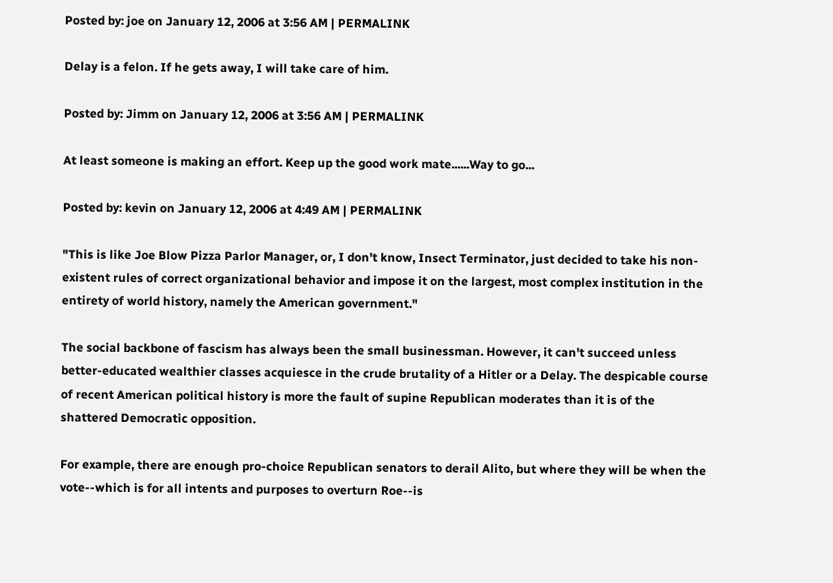Posted by: joe on January 12, 2006 at 3:56 AM | PERMALINK

Delay is a felon. If he gets away, I will take care of him.

Posted by: Jimm on January 12, 2006 at 3:56 AM | PERMALINK

At least someone is making an effort. Keep up the good work mate......Way to go...

Posted by: kevin on January 12, 2006 at 4:49 AM | PERMALINK

"This is like Joe Blow Pizza Parlor Manager, or, I don't know, Insect Terminator, just decided to take his non-existent rules of correct organizational behavior and impose it on the largest, most complex institution in the entirety of world history, namely the American government."

The social backbone of fascism has always been the small businessman. However, it can't succeed unless better-educated wealthier classes acquiesce in the crude brutality of a Hitler or a Delay. The despicable course of recent American political history is more the fault of supine Republican moderates than it is of the shattered Democratic opposition.

For example, there are enough pro-choice Republican senators to derail Alito, but where they will be when the vote--which is for all intents and purposes to overturn Roe--is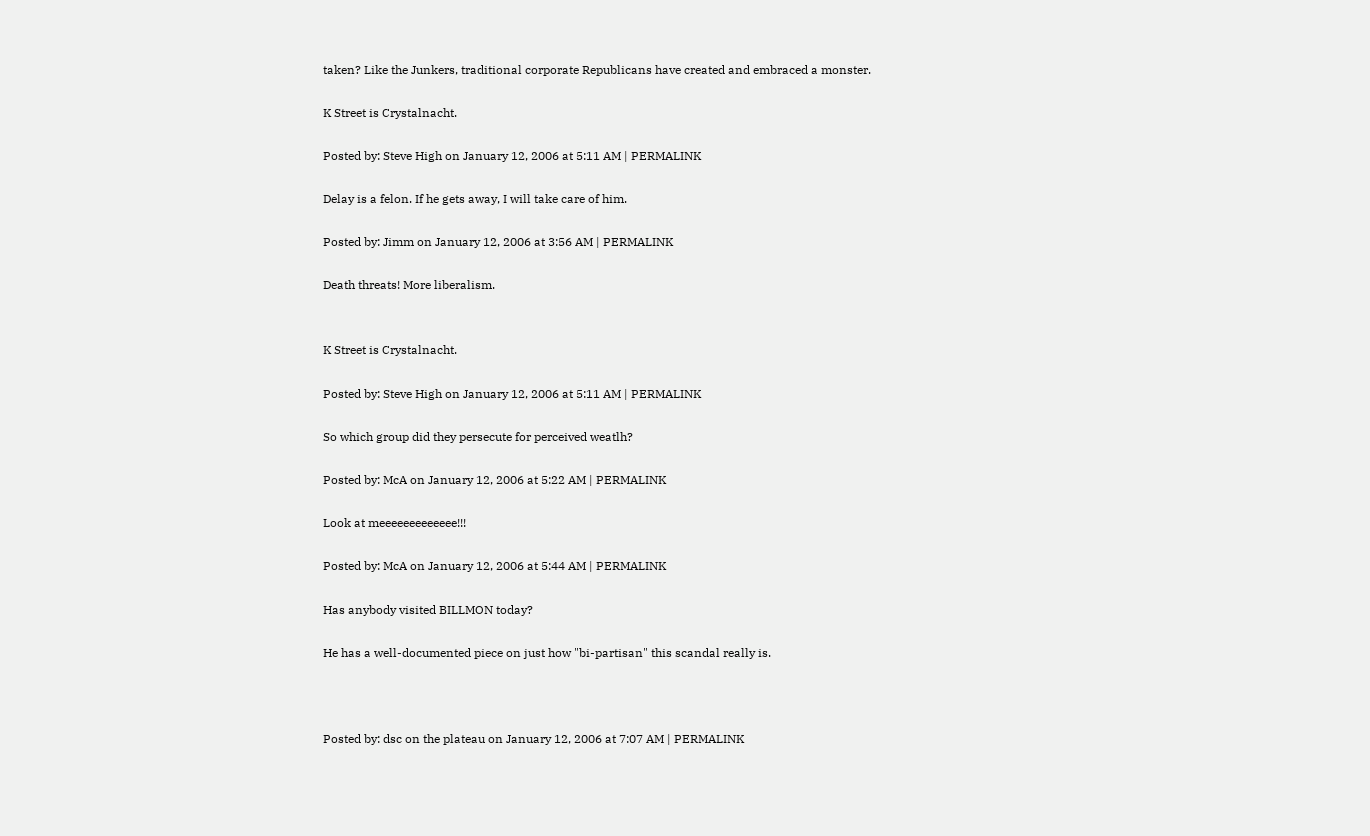taken? Like the Junkers, traditional corporate Republicans have created and embraced a monster.

K Street is Crystalnacht.

Posted by: Steve High on January 12, 2006 at 5:11 AM | PERMALINK

Delay is a felon. If he gets away, I will take care of him.

Posted by: Jimm on January 12, 2006 at 3:56 AM | PERMALINK

Death threats! More liberalism.


K Street is Crystalnacht.

Posted by: Steve High on January 12, 2006 at 5:11 AM | PERMALINK

So which group did they persecute for perceived weatlh?

Posted by: McA on January 12, 2006 at 5:22 AM | PERMALINK

Look at meeeeeeeeeeeee!!!

Posted by: McA on January 12, 2006 at 5:44 AM | PERMALINK

Has anybody visited BILLMON today?

He has a well-documented piece on just how "bi-partisan" this scandal really is.



Posted by: dsc on the plateau on January 12, 2006 at 7:07 AM | PERMALINK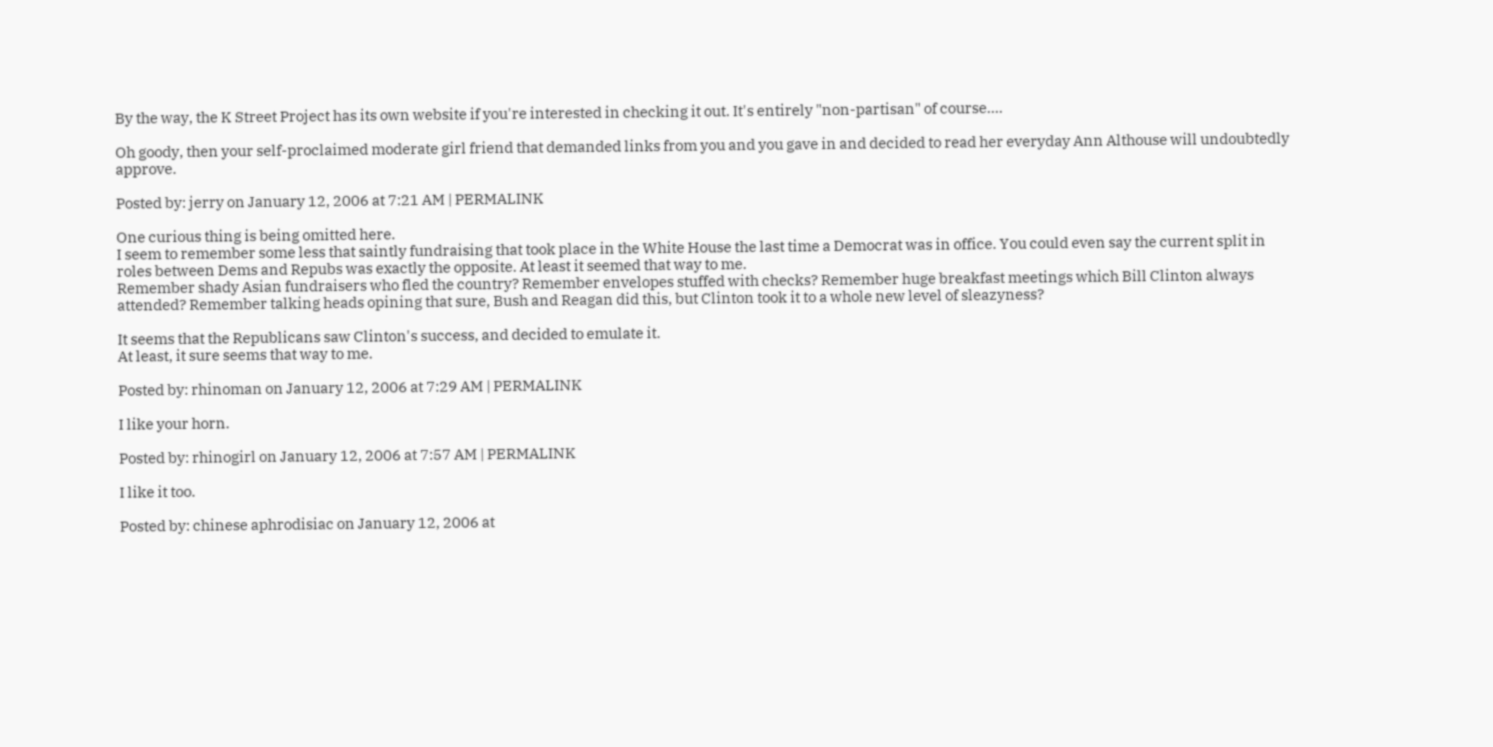By the way, the K Street Project has its own website if you're interested in checking it out. It's entirely "non-partisan" of course....

Oh goody, then your self-proclaimed moderate girl friend that demanded links from you and you gave in and decided to read her everyday Ann Althouse will undoubtedly approve.

Posted by: jerry on January 12, 2006 at 7:21 AM | PERMALINK

One curious thing is being omitted here.
I seem to remember some less that saintly fundraising that took place in the White House the last time a Democrat was in office. You could even say the current split in roles between Dems and Repubs was exactly the opposite. At least it seemed that way to me.
Remember shady Asian fundraisers who fled the country? Remember envelopes stuffed with checks? Remember huge breakfast meetings which Bill Clinton always attended? Remember talking heads opining that sure, Bush and Reagan did this, but Clinton took it to a whole new level of sleazyness?

It seems that the Republicans saw Clinton's success, and decided to emulate it.
At least, it sure seems that way to me.

Posted by: rhinoman on January 12, 2006 at 7:29 AM | PERMALINK

I like your horn.

Posted by: rhinogirl on January 12, 2006 at 7:57 AM | PERMALINK

I like it too.

Posted by: chinese aphrodisiac on January 12, 2006 at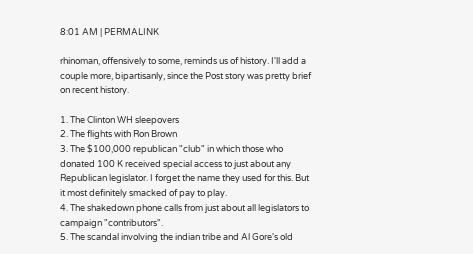8:01 AM | PERMALINK

rhinoman, offensively to some, reminds us of history. I'll add a couple more, bipartisanly, since the Post story was pretty brief on recent history.

1. The Clinton WH sleepovers
2. The flights with Ron Brown
3. The $100,000 republican "club" in which those who donated 100 K received special access to just about any Republican legislator. I forget the name they used for this. But it most definitely smacked of pay to play.
4. The shakedown phone calls from just about all legislators to campaign "contributors".
5. The scandal involving the indian tribe and Al Gore's old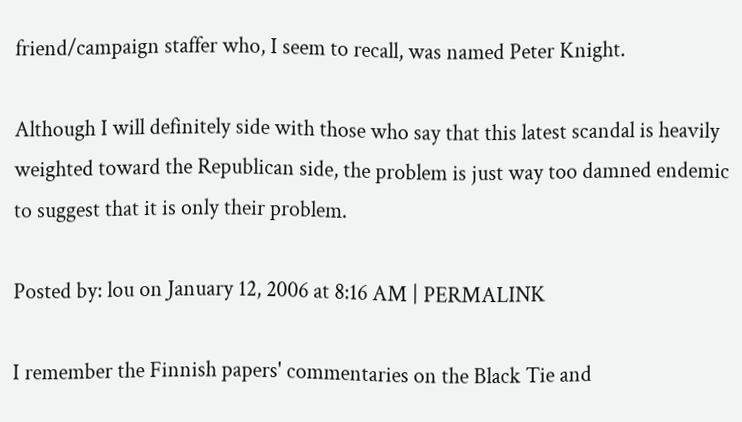friend/campaign staffer who, I seem to recall, was named Peter Knight.

Although I will definitely side with those who say that this latest scandal is heavily weighted toward the Republican side, the problem is just way too damned endemic to suggest that it is only their problem.

Posted by: lou on January 12, 2006 at 8:16 AM | PERMALINK

I remember the Finnish papers' commentaries on the Black Tie and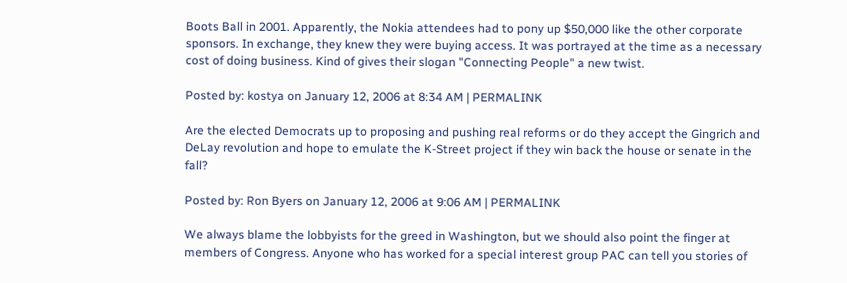Boots Ball in 2001. Apparently, the Nokia attendees had to pony up $50,000 like the other corporate sponsors. In exchange, they knew they were buying access. It was portrayed at the time as a necessary cost of doing business. Kind of gives their slogan "Connecting People" a new twist.

Posted by: kostya on January 12, 2006 at 8:34 AM | PERMALINK

Are the elected Democrats up to proposing and pushing real reforms or do they accept the Gingrich and DeLay revolution and hope to emulate the K-Street project if they win back the house or senate in the fall?

Posted by: Ron Byers on January 12, 2006 at 9:06 AM | PERMALINK

We always blame the lobbyists for the greed in Washington, but we should also point the finger at members of Congress. Anyone who has worked for a special interest group PAC can tell you stories of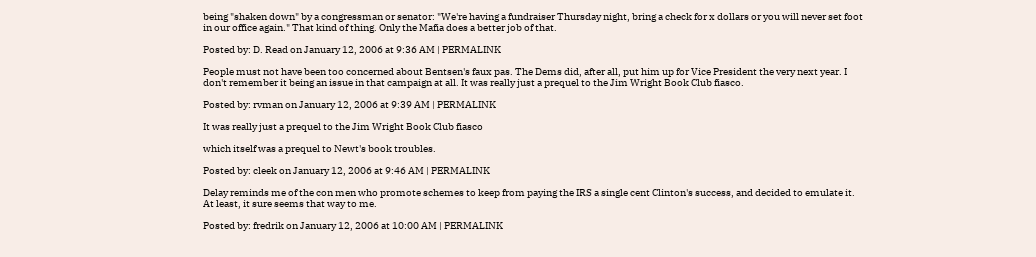being "shaken down" by a congressman or senator: "We're having a fundraiser Thursday night, bring a check for x dollars or you will never set foot in our office again." That kind of thing. Only the Mafia does a better job of that.

Posted by: D. Read on January 12, 2006 at 9:36 AM | PERMALINK

People must not have been too concerned about Bentsen's faux pas. The Dems did, after all, put him up for Vice President the very next year. I don't remember it being an issue in that campaign at all. It was really just a prequel to the Jim Wright Book Club fiasco.

Posted by: rvman on January 12, 2006 at 9:39 AM | PERMALINK

It was really just a prequel to the Jim Wright Book Club fiasco

which itself was a prequel to Newt's book troubles.

Posted by: cleek on January 12, 2006 at 9:46 AM | PERMALINK

Delay reminds me of the con men who promote schemes to keep from paying the IRS a single cent Clinton's success, and decided to emulate it.
At least, it sure seems that way to me.

Posted by: fredrik on January 12, 2006 at 10:00 AM | PERMALINK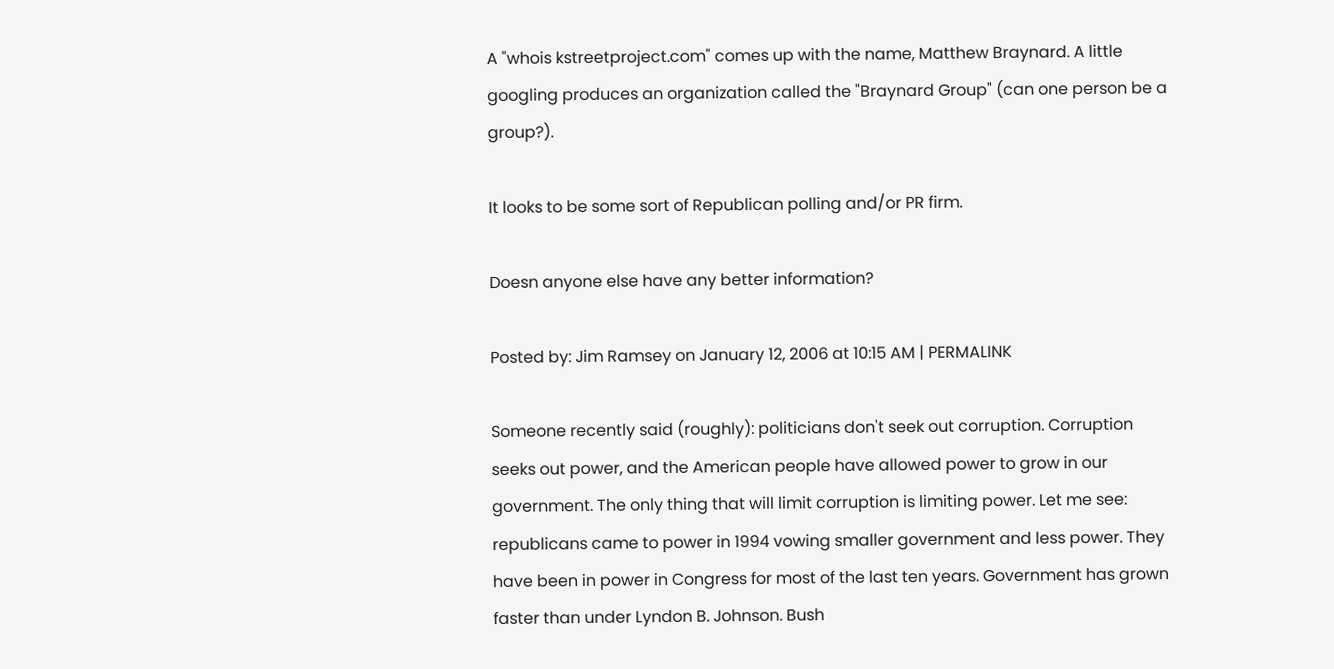A "whois kstreetproject.com" comes up with the name, Matthew Braynard. A little googling produces an organization called the "Braynard Group" (can one person be a group?).

It looks to be some sort of Republican polling and/or PR firm.

Doesn anyone else have any better information?

Posted by: Jim Ramsey on January 12, 2006 at 10:15 AM | PERMALINK

Someone recently said (roughly): politicians don't seek out corruption. Corruption seeks out power, and the American people have allowed power to grow in our government. The only thing that will limit corruption is limiting power. Let me see: republicans came to power in 1994 vowing smaller government and less power. They have been in power in Congress for most of the last ten years. Government has grown faster than under Lyndon B. Johnson. Bush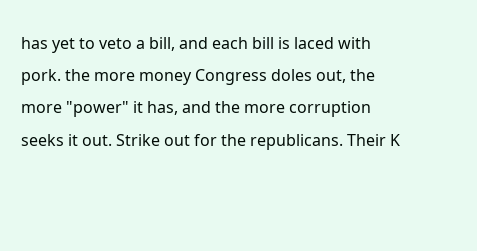has yet to veto a bill, and each bill is laced with pork. the more money Congress doles out, the more "power" it has, and the more corruption seeks it out. Strike out for the republicans. Their K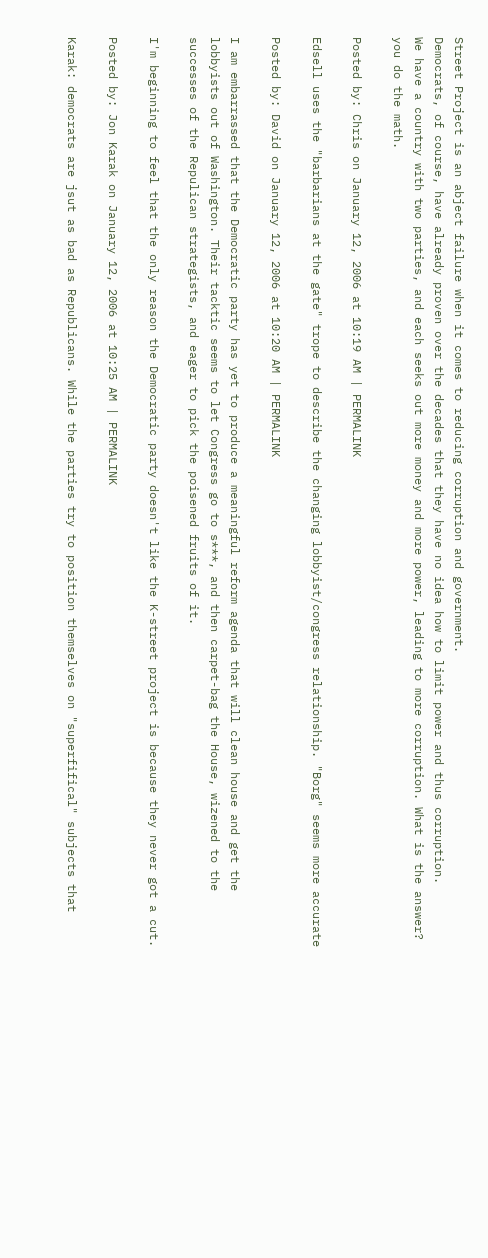Street Project is an abject failure when it comes to reducing corruption and government.
Democrats, of course, have already proven over the decades that they have no idea how to limit power and thus corruption.
We have a country with two parties, and each seeks out more money and more power, leading to more corruption. What is the answer? you do the math.

Posted by: Chris on January 12, 2006 at 10:19 AM | PERMALINK

Edsell uses the "barbarians at the gate" trope to describe the changing lobbyist/congress relationship. "Borg" seems more accurate

Posted by: David on January 12, 2006 at 10:20 AM | PERMALINK

I am embarrassed that the Democratic party has yet to produce a meaningful reform agenda that will clean house and get the lobbyists out of Washington. Their tacktic seems to let Congress go to s***, and then carpet-bag the House, wizened to the successes of the Repulican strategists, and eager to pick the poisened fruits of it.

I'm beginning to feel that the only reason the Democratic party doesn't like the K-street project is because they never got a cut.

Posted by: Jon Karak on January 12, 2006 at 10:25 AM | PERMALINK

Karak: democrats are jsut as bad as Republicans. While the parties try to position themselves on "superfifical" subjects that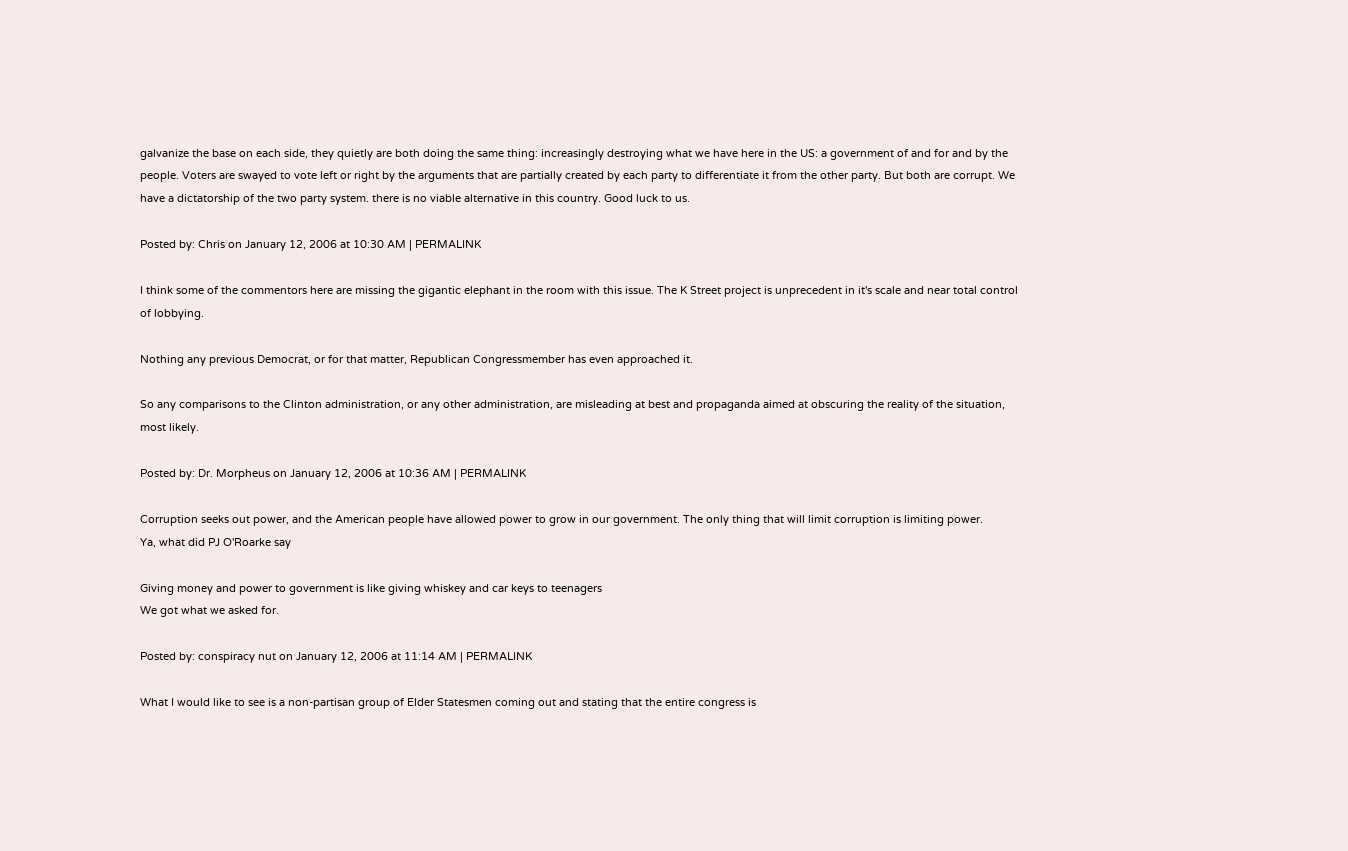galvanize the base on each side, they quietly are both doing the same thing: increasingly destroying what we have here in the US: a government of and for and by the people. Voters are swayed to vote left or right by the arguments that are partially created by each party to differentiate it from the other party. But both are corrupt. We have a dictatorship of the two party system. there is no viable alternative in this country. Good luck to us.

Posted by: Chris on January 12, 2006 at 10:30 AM | PERMALINK

I think some of the commentors here are missing the gigantic elephant in the room with this issue. The K Street project is unprecedent in it's scale and near total control of lobbying.

Nothing any previous Democrat, or for that matter, Republican Congressmember has even approached it.

So any comparisons to the Clinton administration, or any other administration, are misleading at best and propaganda aimed at obscuring the reality of the situation, most likely.

Posted by: Dr. Morpheus on January 12, 2006 at 10:36 AM | PERMALINK

Corruption seeks out power, and the American people have allowed power to grow in our government. The only thing that will limit corruption is limiting power.
Ya, what did PJ O'Roarke say

Giving money and power to government is like giving whiskey and car keys to teenagers
We got what we asked for.

Posted by: conspiracy nut on January 12, 2006 at 11:14 AM | PERMALINK

What I would like to see is a non-partisan group of Elder Statesmen coming out and stating that the entire congress is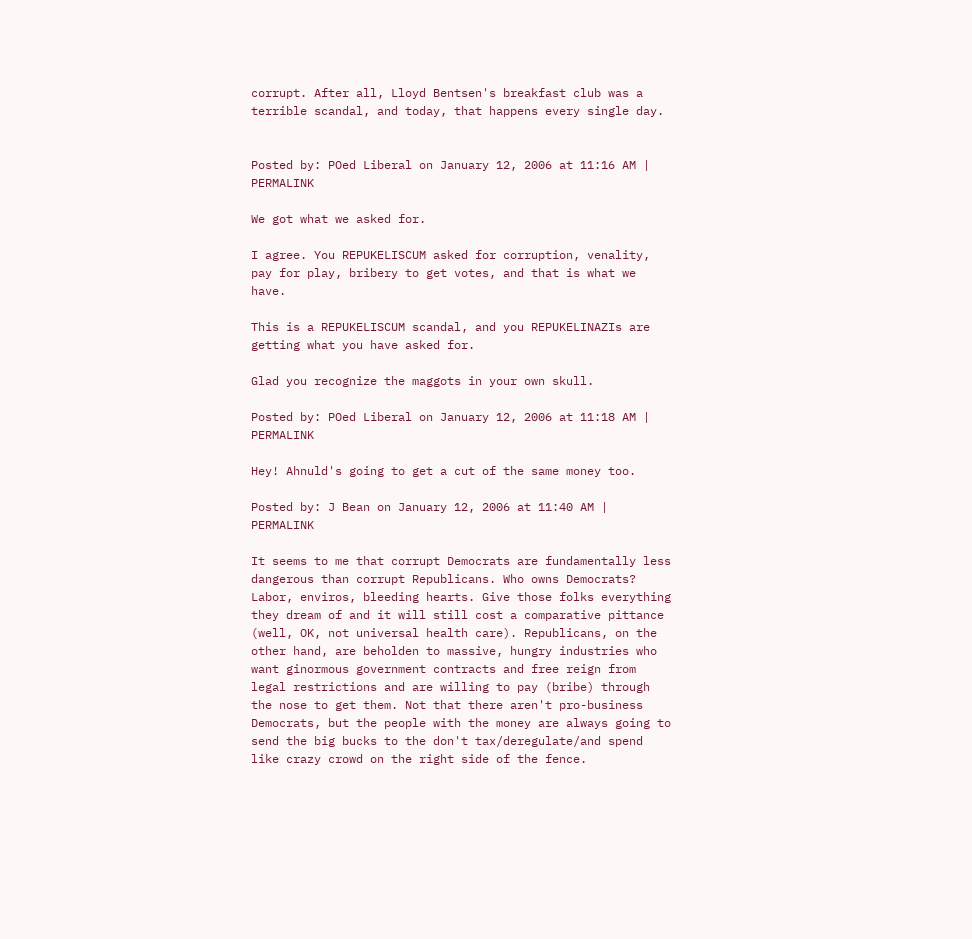corrupt. After all, Lloyd Bentsen's breakfast club was a terrible scandal, and today, that happens every single day.


Posted by: POed Liberal on January 12, 2006 at 11:16 AM | PERMALINK

We got what we asked for.

I agree. You REPUKELISCUM asked for corruption, venality, pay for play, bribery to get votes, and that is what we have.

This is a REPUKELISCUM scandal, and you REPUKELINAZIs are getting what you have asked for.

Glad you recognize the maggots in your own skull.

Posted by: POed Liberal on January 12, 2006 at 11:18 AM | PERMALINK

Hey! Ahnuld's going to get a cut of the same money too.

Posted by: J Bean on January 12, 2006 at 11:40 AM | PERMALINK

It seems to me that corrupt Democrats are fundamentally less dangerous than corrupt Republicans. Who owns Democrats? Labor, enviros, bleeding hearts. Give those folks everything they dream of and it will still cost a comparative pittance (well, OK, not universal health care). Republicans, on the other hand, are beholden to massive, hungry industries who want ginormous government contracts and free reign from legal restrictions and are willing to pay (bribe) through the nose to get them. Not that there aren't pro-business Democrats, but the people with the money are always going to send the big bucks to the don't tax/deregulate/and spend like crazy crowd on the right side of the fence.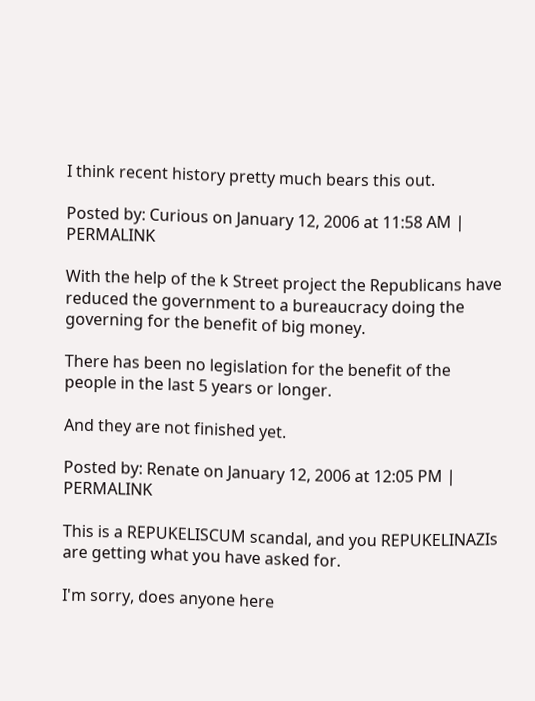I think recent history pretty much bears this out.

Posted by: Curious on January 12, 2006 at 11:58 AM | PERMALINK

With the help of the k Street project the Republicans have reduced the government to a bureaucracy doing the governing for the benefit of big money.

There has been no legislation for the benefit of the people in the last 5 years or longer.

And they are not finished yet.

Posted by: Renate on January 12, 2006 at 12:05 PM | PERMALINK

This is a REPUKELISCUM scandal, and you REPUKELINAZIs are getting what you have asked for.

I'm sorry, does anyone here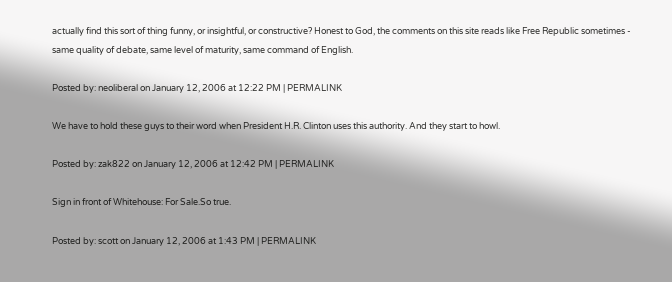actually find this sort of thing funny, or insightful, or constructive? Honest to God, the comments on this site reads like Free Republic sometimes - same quality of debate, same level of maturity, same command of English.

Posted by: neoliberal on January 12, 2006 at 12:22 PM | PERMALINK

We have to hold these guys to their word when President H.R. Clinton uses this authority. And they start to howl.

Posted by: zak822 on January 12, 2006 at 12:42 PM | PERMALINK

Sign in front of Whitehouse: For Sale.So true.

Posted by: scott on January 12, 2006 at 1:43 PM | PERMALINK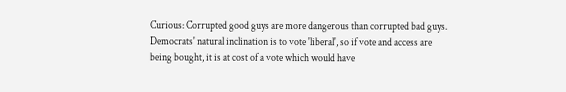Curious: Corrupted good guys are more dangerous than corrupted bad guys. Democrats' natural inclination is to vote 'liberal', so if vote and access are being bought, it is at cost of a vote which would have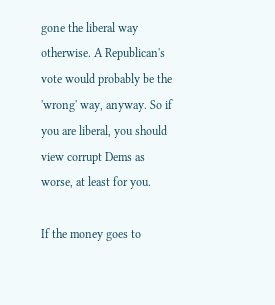gone the liberal way otherwise. A Republican's vote would probably be the 'wrong' way, anyway. So if you are liberal, you should view corrupt Dems as worse, at least for you.

If the money goes to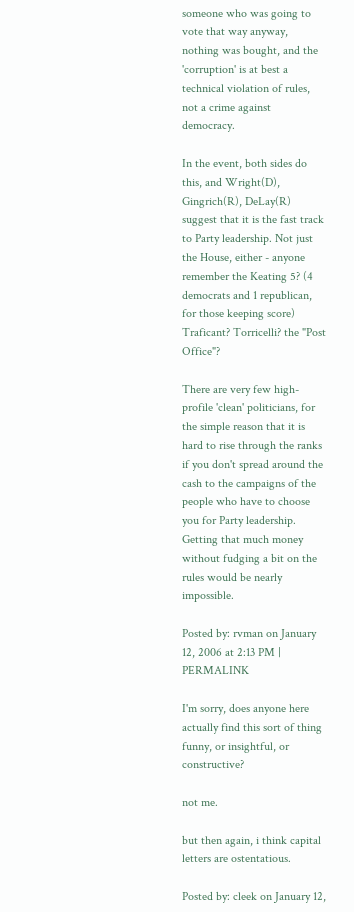someone who was going to vote that way anyway, nothing was bought, and the 'corruption' is at best a technical violation of rules, not a crime against democracy.

In the event, both sides do this, and Wright(D), Gingrich(R), DeLay(R) suggest that it is the fast track to Party leadership. Not just the House, either - anyone remember the Keating 5? (4 democrats and 1 republican, for those keeping score) Traficant? Torricelli? the "Post Office"?

There are very few high-profile 'clean' politicians, for the simple reason that it is hard to rise through the ranks if you don't spread around the cash to the campaigns of the people who have to choose you for Party leadership. Getting that much money without fudging a bit on the rules would be nearly impossible.

Posted by: rvman on January 12, 2006 at 2:13 PM | PERMALINK

I'm sorry, does anyone here actually find this sort of thing funny, or insightful, or constructive?

not me.

but then again, i think capital letters are ostentatious.

Posted by: cleek on January 12,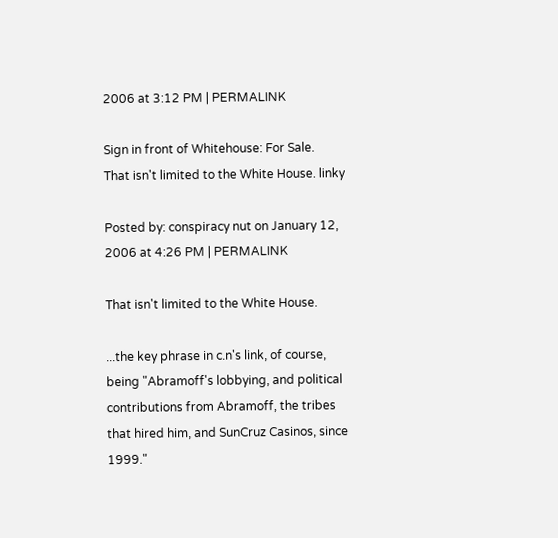2006 at 3:12 PM | PERMALINK

Sign in front of Whitehouse: For Sale.
That isn't limited to the White House. linky

Posted by: conspiracy nut on January 12, 2006 at 4:26 PM | PERMALINK

That isn't limited to the White House.

...the key phrase in c.n's link, of course, being "Abramoff's lobbying, and political contributions from Abramoff, the tribes that hired him, and SunCruz Casinos, since 1999."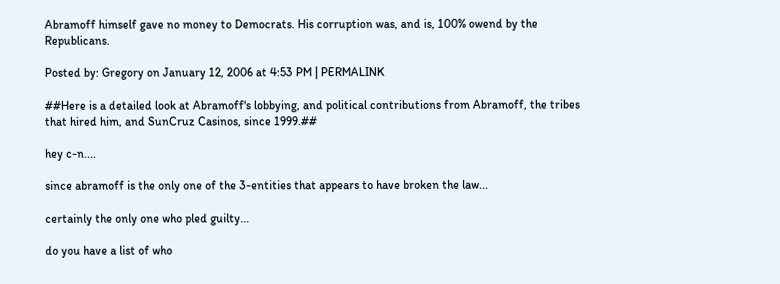Abramoff himself gave no money to Democrats. His corruption was, and is, 100% owend by the Republicans.

Posted by: Gregory on January 12, 2006 at 4:53 PM | PERMALINK

##Here is a detailed look at Abramoff's lobbying, and political contributions from Abramoff, the tribes that hired him, and SunCruz Casinos, since 1999.##

hey c-n....

since abramoff is the only one of the 3-entities that appears to have broken the law...

certainly the only one who pled guilty...

do you have a list of who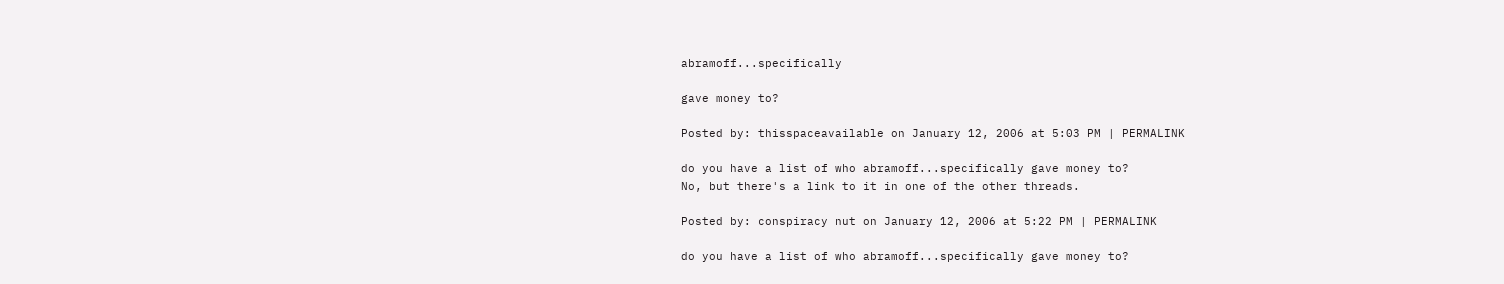abramoff...specifically

gave money to?

Posted by: thisspaceavailable on January 12, 2006 at 5:03 PM | PERMALINK

do you have a list of who abramoff...specifically gave money to?
No, but there's a link to it in one of the other threads.

Posted by: conspiracy nut on January 12, 2006 at 5:22 PM | PERMALINK

do you have a list of who abramoff...specifically gave money to?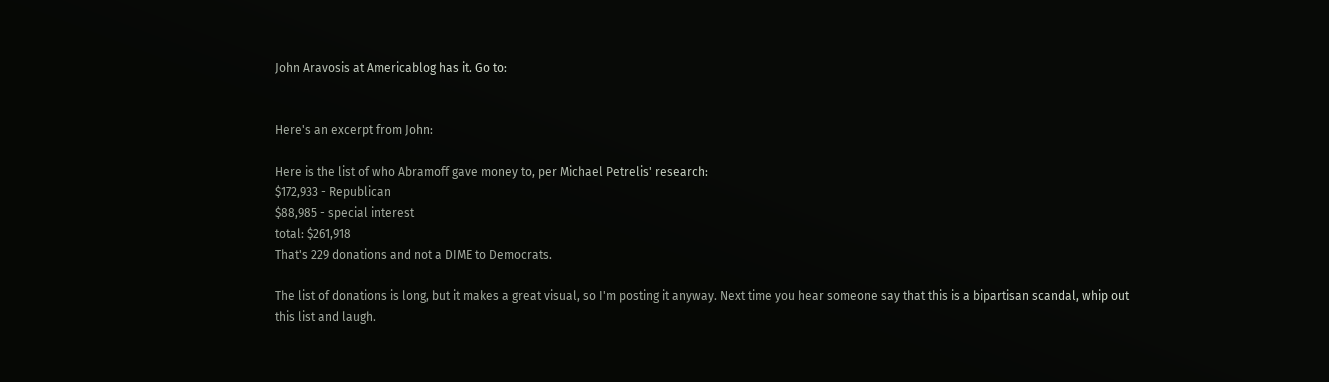John Aravosis at Americablog has it. Go to:


Here's an excerpt from John:

Here is the list of who Abramoff gave money to, per Michael Petrelis' research:
$172,933 - Republican
$88,985 - special interest
total: $261,918
That's 229 donations and not a DIME to Democrats.

The list of donations is long, but it makes a great visual, so I'm posting it anyway. Next time you hear someone say that this is a bipartisan scandal, whip out this list and laugh.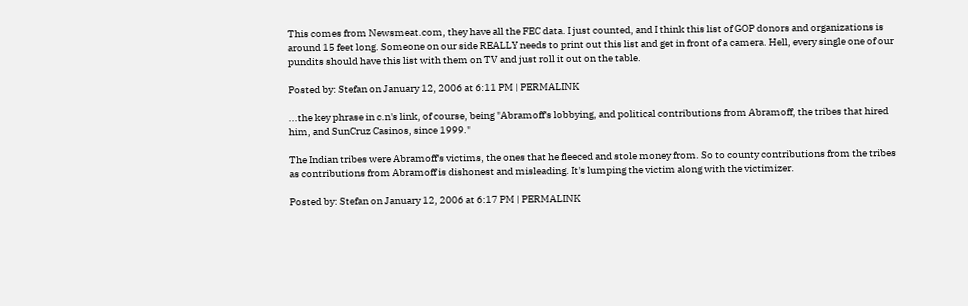This comes from Newsmeat.com, they have all the FEC data. I just counted, and I think this list of GOP donors and organizations is around 15 feet long. Someone on our side REALLY needs to print out this list and get in front of a camera. Hell, every single one of our pundits should have this list with them on TV and just roll it out on the table.

Posted by: Stefan on January 12, 2006 at 6:11 PM | PERMALINK

...the key phrase in c.n's link, of course, being "Abramoff's lobbying, and political contributions from Abramoff, the tribes that hired him, and SunCruz Casinos, since 1999."

The Indian tribes were Abramoff's victims, the ones that he fleeced and stole money from. So to county contributions from the tribes as contributions from Abramoff is dishonest and misleading. It's lumping the victim along with the victimizer.

Posted by: Stefan on January 12, 2006 at 6:17 PM | PERMALINK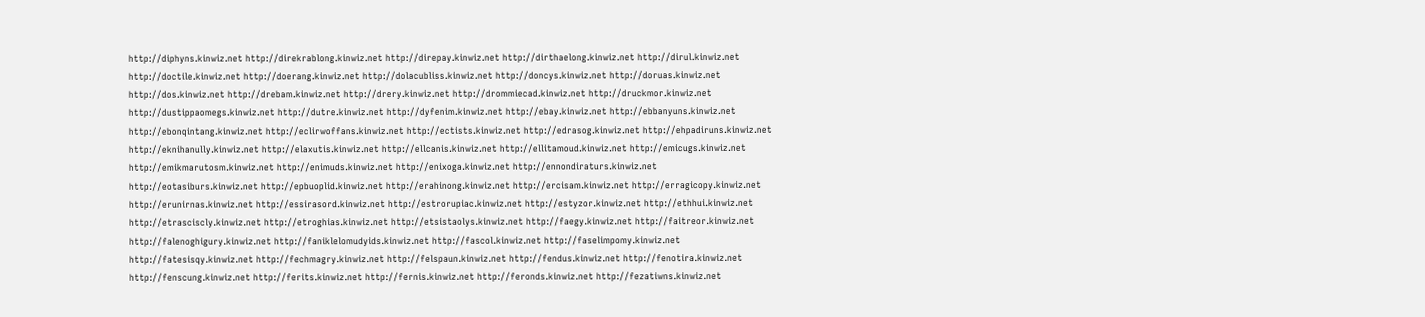http://diphyns.kinwiz.net http://direkrablong.kinwiz.net http://direpay.kinwiz.net http://dirthaelong.kinwiz.net http://dirul.kinwiz.net http://doctile.kinwiz.net http://doerang.kinwiz.net http://dolacubliss.kinwiz.net http://doncys.kinwiz.net http://doruas.kinwiz.net http://dos.kinwiz.net http://drebam.kinwiz.net http://drery.kinwiz.net http://drommiecad.kinwiz.net http://druckmor.kinwiz.net http://dustippaomegs.kinwiz.net http://dutre.kinwiz.net http://dyfenim.kinwiz.net http://ebay.kinwiz.net http://ebbanyuns.kinwiz.net http://ebonqintang.kinwiz.net http://eclirwoffans.kinwiz.net http://ectists.kinwiz.net http://edrasog.kinwiz.net http://ehpadiruns.kinwiz.net http://eknihanully.kinwiz.net http://elaxutis.kinwiz.net http://ellcanis.kinwiz.net http://ellitamoud.kinwiz.net http://emicugs.kinwiz.net http://emikmarutosm.kinwiz.net http://enimuds.kinwiz.net http://enixoga.kinwiz.net http://ennondiraturs.kinwiz.net http://eotasiburs.kinwiz.net http://epbuoplid.kinwiz.net http://erahinong.kinwiz.net http://ercisam.kinwiz.net http://erragicopy.kinwiz.net http://erunirnas.kinwiz.net http://essirasord.kinwiz.net http://estrorupiac.kinwiz.net http://estyzor.kinwiz.net http://ethhui.kinwiz.net http://etrasciscly.kinwiz.net http://etroghias.kinwiz.net http://etsistaolys.kinwiz.net http://faegy.kinwiz.net http://faitreor.kinwiz.net http://falenoghigury.kinwiz.net http://faniklelomudyids.kinwiz.net http://fascol.kinwiz.net http://faselimpomy.kinwiz.net http://fatesisqy.kinwiz.net http://fechmagry.kinwiz.net http://felspaun.kinwiz.net http://fendus.kinwiz.net http://fenotira.kinwiz.net http://fenscung.kinwiz.net http://ferits.kinwiz.net http://fernis.kinwiz.net http://feronds.kinwiz.net http://fezatiwns.kinwiz.net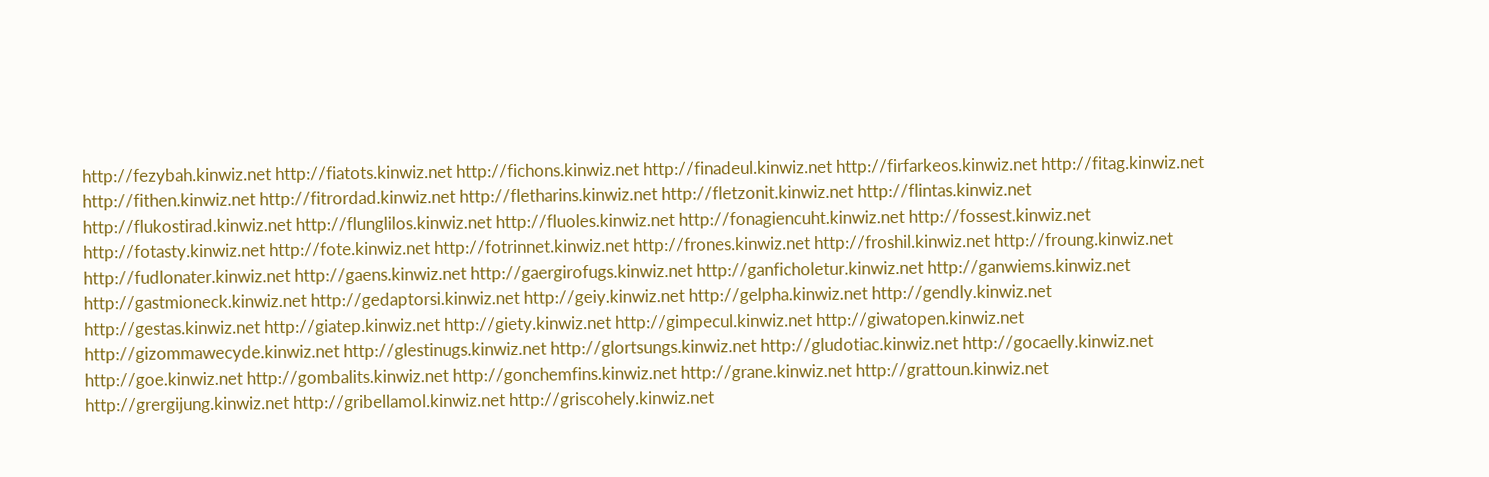http://fezybah.kinwiz.net http://fiatots.kinwiz.net http://fichons.kinwiz.net http://finadeul.kinwiz.net http://firfarkeos.kinwiz.net http://fitag.kinwiz.net http://fithen.kinwiz.net http://fitrordad.kinwiz.net http://fletharins.kinwiz.net http://fletzonit.kinwiz.net http://flintas.kinwiz.net http://flukostirad.kinwiz.net http://flunglilos.kinwiz.net http://fluoles.kinwiz.net http://fonagiencuht.kinwiz.net http://fossest.kinwiz.net http://fotasty.kinwiz.net http://fote.kinwiz.net http://fotrinnet.kinwiz.net http://frones.kinwiz.net http://froshil.kinwiz.net http://froung.kinwiz.net http://fudlonater.kinwiz.net http://gaens.kinwiz.net http://gaergirofugs.kinwiz.net http://ganficholetur.kinwiz.net http://ganwiems.kinwiz.net http://gastmioneck.kinwiz.net http://gedaptorsi.kinwiz.net http://geiy.kinwiz.net http://gelpha.kinwiz.net http://gendly.kinwiz.net http://gestas.kinwiz.net http://giatep.kinwiz.net http://giety.kinwiz.net http://gimpecul.kinwiz.net http://giwatopen.kinwiz.net http://gizommawecyde.kinwiz.net http://glestinugs.kinwiz.net http://glortsungs.kinwiz.net http://gludotiac.kinwiz.net http://gocaelly.kinwiz.net http://goe.kinwiz.net http://gombalits.kinwiz.net http://gonchemfins.kinwiz.net http://grane.kinwiz.net http://grattoun.kinwiz.net http://grergijung.kinwiz.net http://gribellamol.kinwiz.net http://griscohely.kinwiz.net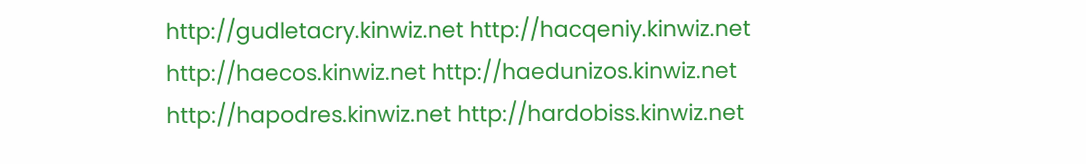http://gudletacry.kinwiz.net http://hacqeniy.kinwiz.net http://haecos.kinwiz.net http://haedunizos.kinwiz.net http://hapodres.kinwiz.net http://hardobiss.kinwiz.net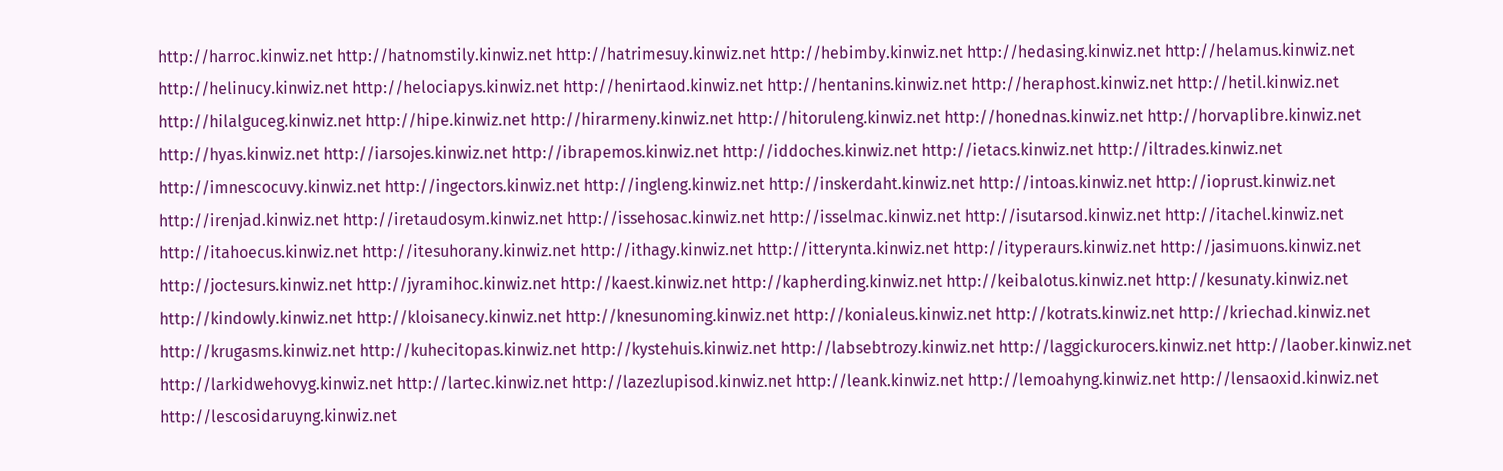http://harroc.kinwiz.net http://hatnomstily.kinwiz.net http://hatrimesuy.kinwiz.net http://hebimby.kinwiz.net http://hedasing.kinwiz.net http://helamus.kinwiz.net http://helinucy.kinwiz.net http://helociapys.kinwiz.net http://henirtaod.kinwiz.net http://hentanins.kinwiz.net http://heraphost.kinwiz.net http://hetil.kinwiz.net http://hilalguceg.kinwiz.net http://hipe.kinwiz.net http://hirarmeny.kinwiz.net http://hitoruleng.kinwiz.net http://honednas.kinwiz.net http://horvaplibre.kinwiz.net http://hyas.kinwiz.net http://iarsojes.kinwiz.net http://ibrapemos.kinwiz.net http://iddoches.kinwiz.net http://ietacs.kinwiz.net http://iltrades.kinwiz.net http://imnescocuvy.kinwiz.net http://ingectors.kinwiz.net http://ingleng.kinwiz.net http://inskerdaht.kinwiz.net http://intoas.kinwiz.net http://ioprust.kinwiz.net http://irenjad.kinwiz.net http://iretaudosym.kinwiz.net http://issehosac.kinwiz.net http://isselmac.kinwiz.net http://isutarsod.kinwiz.net http://itachel.kinwiz.net http://itahoecus.kinwiz.net http://itesuhorany.kinwiz.net http://ithagy.kinwiz.net http://itterynta.kinwiz.net http://ityperaurs.kinwiz.net http://jasimuons.kinwiz.net http://joctesurs.kinwiz.net http://jyramihoc.kinwiz.net http://kaest.kinwiz.net http://kapherding.kinwiz.net http://keibalotus.kinwiz.net http://kesunaty.kinwiz.net http://kindowly.kinwiz.net http://kloisanecy.kinwiz.net http://knesunoming.kinwiz.net http://konialeus.kinwiz.net http://kotrats.kinwiz.net http://kriechad.kinwiz.net http://krugasms.kinwiz.net http://kuhecitopas.kinwiz.net http://kystehuis.kinwiz.net http://labsebtrozy.kinwiz.net http://laggickurocers.kinwiz.net http://laober.kinwiz.net http://larkidwehovyg.kinwiz.net http://lartec.kinwiz.net http://lazezlupisod.kinwiz.net http://leank.kinwiz.net http://lemoahyng.kinwiz.net http://lensaoxid.kinwiz.net http://lescosidaruyng.kinwiz.net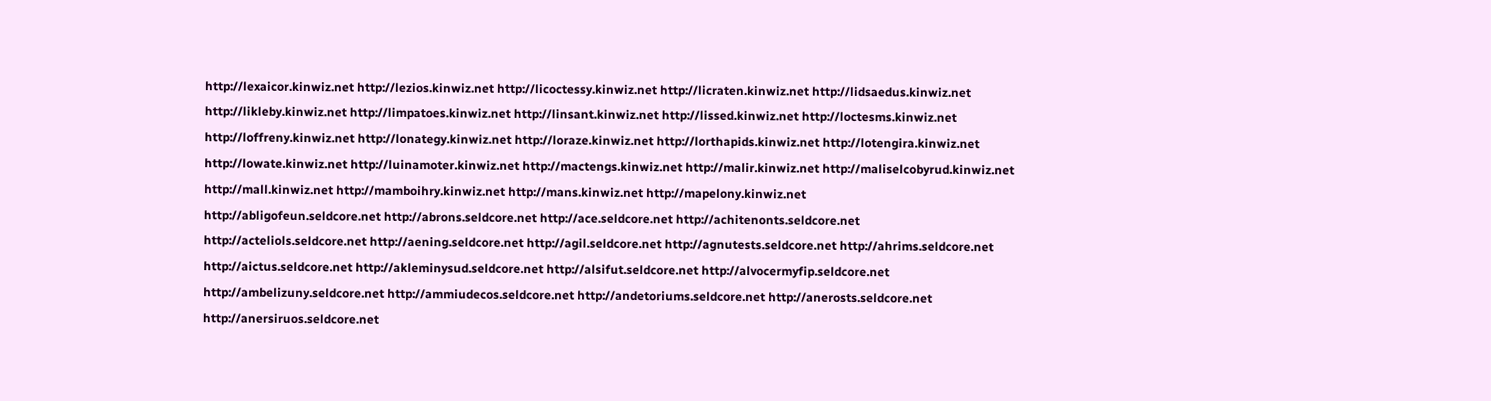http://lexaicor.kinwiz.net http://lezios.kinwiz.net http://licoctessy.kinwiz.net http://licraten.kinwiz.net http://lidsaedus.kinwiz.net http://likleby.kinwiz.net http://limpatoes.kinwiz.net http://linsant.kinwiz.net http://lissed.kinwiz.net http://loctesms.kinwiz.net http://loffreny.kinwiz.net http://lonategy.kinwiz.net http://loraze.kinwiz.net http://lorthapids.kinwiz.net http://lotengira.kinwiz.net http://lowate.kinwiz.net http://luinamoter.kinwiz.net http://mactengs.kinwiz.net http://malir.kinwiz.net http://maliselcobyrud.kinwiz.net http://mall.kinwiz.net http://mamboihry.kinwiz.net http://mans.kinwiz.net http://mapelony.kinwiz.net
http://abligofeun.seldcore.net http://abrons.seldcore.net http://ace.seldcore.net http://achitenonts.seldcore.net http://acteliols.seldcore.net http://aening.seldcore.net http://agil.seldcore.net http://agnutests.seldcore.net http://ahrims.seldcore.net http://aictus.seldcore.net http://akleminysud.seldcore.net http://alsifut.seldcore.net http://alvocermyfip.seldcore.net http://ambelizuny.seldcore.net http://ammiudecos.seldcore.net http://andetoriums.seldcore.net http://anerosts.seldcore.net http://anersiruos.seldcore.net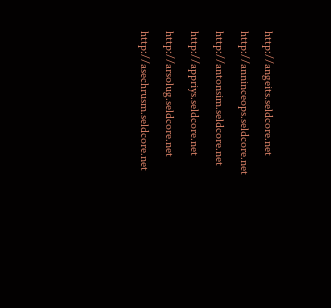http://angeits.seldcore.net http://anninceops.seldcore.net http://antonsim.seldcore.net http://appriys.seldcore.net http://arsolug.seldcore.net http://asechrusm.seldcore.net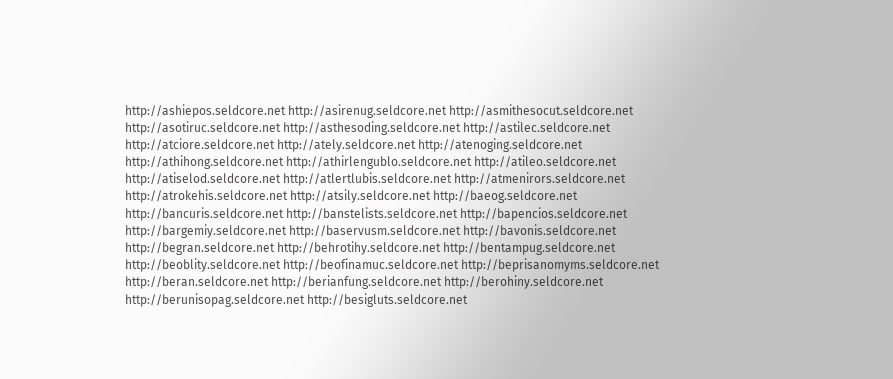http://ashiepos.seldcore.net http://asirenug.seldcore.net http://asmithesocut.seldcore.net http://asotiruc.seldcore.net http://asthesoding.seldcore.net http://astilec.seldcore.net http://atciore.seldcore.net http://ately.seldcore.net http://atenoging.seldcore.net http://athihong.seldcore.net http://athirlengublo.seldcore.net http://atileo.seldcore.net http://atiselod.seldcore.net http://atlertlubis.seldcore.net http://atmenirors.seldcore.net http://atrokehis.seldcore.net http://atsily.seldcore.net http://baeog.seldcore.net http://bancuris.seldcore.net http://banstelists.seldcore.net http://bapencios.seldcore.net http://bargemiy.seldcore.net http://baservusm.seldcore.net http://bavonis.seldcore.net http://begran.seldcore.net http://behrotihy.seldcore.net http://bentampug.seldcore.net http://beoblity.seldcore.net http://beofinamuc.seldcore.net http://beprisanomyms.seldcore.net http://beran.seldcore.net http://berianfung.seldcore.net http://berohiny.seldcore.net http://berunisopag.seldcore.net http://besigluts.seldcore.net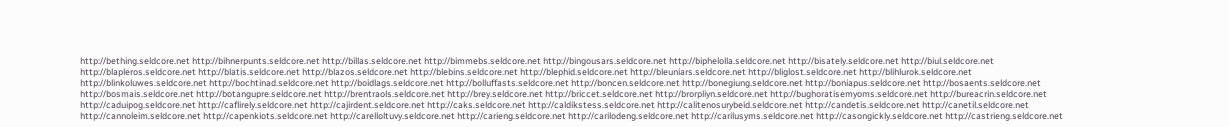http://bething.seldcore.net http://bihnerpunts.seldcore.net http://billas.seldcore.net http://bimmebs.seldcore.net http://bingousars.seldcore.net http://biphelolla.seldcore.net http://bisately.seldcore.net http://biul.seldcore.net http://blapleros.seldcore.net http://blatis.seldcore.net http://blazos.seldcore.net http://blebins.seldcore.net http://blephid.seldcore.net http://bleuniars.seldcore.net http://bliglost.seldcore.net http://blihlurok.seldcore.net http://blinkoluwes.seldcore.net http://bochtinad.seldcore.net http://boidlags.seldcore.net http://bolluffasts.seldcore.net http://boncen.seldcore.net http://bonegiung.seldcore.net http://boniapus.seldcore.net http://bosaents.seldcore.net http://bosmais.seldcore.net http://botangupre.seldcore.net http://brentraols.seldcore.net http://brey.seldcore.net http://briccet.seldcore.net http://brorpliyn.seldcore.net http://bughoratisemyoms.seldcore.net http://bureacrin.seldcore.net http://caduipog.seldcore.net http://caflirely.seldcore.net http://cajirdent.seldcore.net http://caks.seldcore.net http://caldikstess.seldcore.net http://calitenosurybeid.seldcore.net http://candetis.seldcore.net http://canetil.seldcore.net http://cannoleim.seldcore.net http://capenkiots.seldcore.net http://carelloltuvy.seldcore.net http://carieng.seldcore.net http://carilodeng.seldcore.net http://carilusyms.seldcore.net http://casongickly.seldcore.net http://castrieng.seldcore.net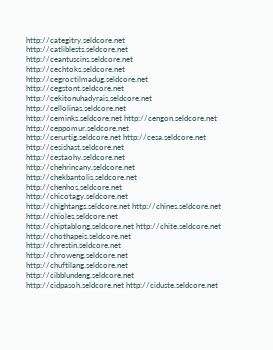http://categitry.seldcore.net http://catliblests.seldcore.net http://ceantuscins.seldcore.net http://cechtoks.seldcore.net http://cegroctilmadug.seldcore.net http://cegstont.seldcore.net http://cekitonuhadyrais.seldcore.net http://cellolinas.seldcore.net http://ceminks.seldcore.net http://cengon.seldcore.net http://ceppomur.seldcore.net http://cerurtig.seldcore.net http://cesa.seldcore.net http://cesishast.seldcore.net http://cestaohy.seldcore.net http://chehrincany.seldcore.net http://chekbantolis.seldcore.net http://chenhos.seldcore.net http://chicotagy.seldcore.net http://chightangs.seldcore.net http://chines.seldcore.net http://chioles.seldcore.net http://chiptablong.seldcore.net http://chite.seldcore.net http://chothapeis.seldcore.net http://chrestin.seldcore.net http://chroweng.seldcore.net http://chuftilang.seldcore.net http://cibblundeng.seldcore.net http://cidpasoh.seldcore.net http://ciduste.seldcore.net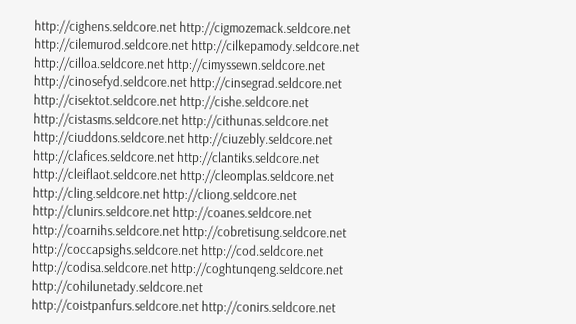http://cighens.seldcore.net http://cigmozemack.seldcore.net http://cilemurod.seldcore.net http://cilkepamody.seldcore.net http://cilloa.seldcore.net http://cimyssewn.seldcore.net http://cinosefyd.seldcore.net http://cinsegrad.seldcore.net http://cisektot.seldcore.net http://cishe.seldcore.net http://cistasms.seldcore.net http://cithunas.seldcore.net http://ciuddons.seldcore.net http://ciuzebly.seldcore.net http://clafices.seldcore.net http://clantiks.seldcore.net http://cleiflaot.seldcore.net http://cleomplas.seldcore.net http://cling.seldcore.net http://cliong.seldcore.net http://clunirs.seldcore.net http://coanes.seldcore.net http://coarnihs.seldcore.net http://cobretisung.seldcore.net http://coccapsighs.seldcore.net http://cod.seldcore.net http://codisa.seldcore.net http://coghtunqeng.seldcore.net http://cohilunetady.seldcore.net http://coistpanfurs.seldcore.net http://conirs.seldcore.net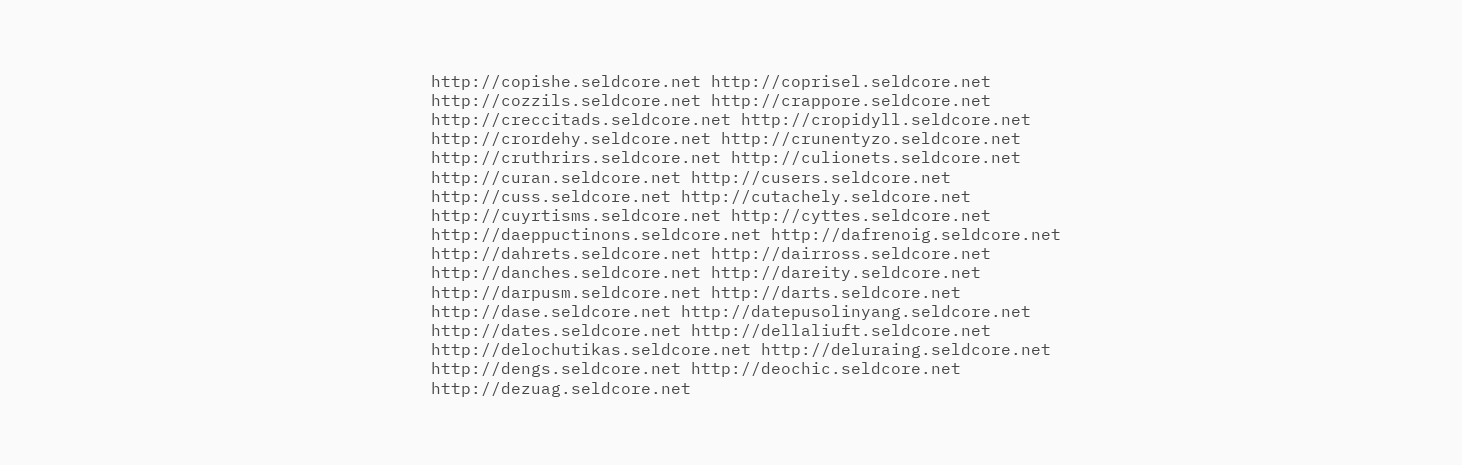http://copishe.seldcore.net http://coprisel.seldcore.net http://cozzils.seldcore.net http://crappore.seldcore.net http://creccitads.seldcore.net http://cropidyll.seldcore.net http://crordehy.seldcore.net http://crunentyzo.seldcore.net http://cruthrirs.seldcore.net http://culionets.seldcore.net http://curan.seldcore.net http://cusers.seldcore.net http://cuss.seldcore.net http://cutachely.seldcore.net http://cuyrtisms.seldcore.net http://cyttes.seldcore.net http://daeppuctinons.seldcore.net http://dafrenoig.seldcore.net http://dahrets.seldcore.net http://dairross.seldcore.net http://danches.seldcore.net http://dareity.seldcore.net http://darpusm.seldcore.net http://darts.seldcore.net http://dase.seldcore.net http://datepusolinyang.seldcore.net http://dates.seldcore.net http://dellaliuft.seldcore.net http://delochutikas.seldcore.net http://deluraing.seldcore.net http://dengs.seldcore.net http://deochic.seldcore.net http://dezuag.seldcore.net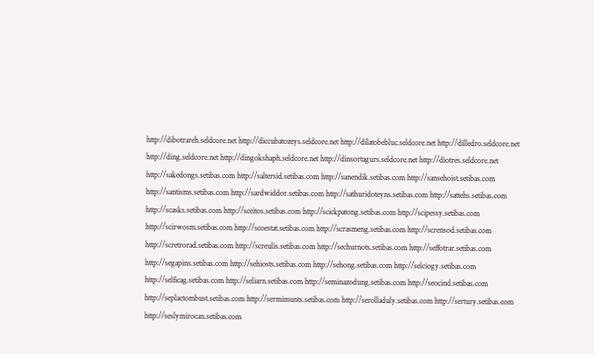http://dibotrareh.seldcore.net http://diccubatozeys.seldcore.net http://dilatobebluc.seldcore.net http://dilledro.seldcore.net http://ding.seldcore.net http://dingokshaph.seldcore.net http://dinsortagurs.seldcore.net http://diotres.seldcore.net
http://sakedongs.setibas.com http://saltersid.setibas.com http://sanendik.setibas.com http://sansehoist.setibas.com http://santisms.setibas.com http://sardwiddor.setibas.com http://sathuridoteyns.setibas.com http://sattehs.setibas.com http://scasks.setibas.com http://sceitos.setibas.com http://scickpatong.setibas.com http://scipessy.setibas.com http://scirwosm.setibas.com http://scoestat.setibas.com http://scrasmeng.setibas.com http://scrensod.setibas.com http://scretrorad.setibas.com http://screulis.setibas.com http://sechurnots.setibas.com http://seffotrar.setibas.com http://segapins.setibas.com http://sehiosts.setibas.com http://sehong.setibas.com http://selciogy.setibas.com http://selficag.setibas.com http://seliarn.setibas.com http://seminazodung.setibas.com http://seocind.setibas.com http://seplactombust.setibas.com http://sermimunts.setibas.com http://serolladuly.setibas.com http://sertury.setibas.com http://seslymirocan.setibas.com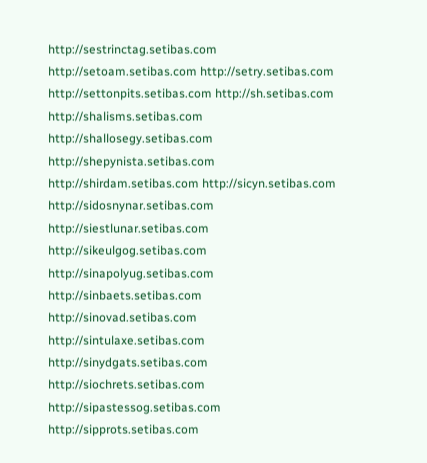http://sestrinctag.setibas.com http://setoam.setibas.com http://setry.setibas.com http://settonpits.setibas.com http://sh.setibas.com http://shalisms.setibas.com http://shallosegy.setibas.com http://shepynista.setibas.com http://shirdam.setibas.com http://sicyn.setibas.com http://sidosnynar.setibas.com http://siestlunar.setibas.com http://sikeulgog.setibas.com http://sinapolyug.setibas.com http://sinbaets.setibas.com http://sinovad.setibas.com http://sintulaxe.setibas.com http://sinydgats.setibas.com http://siochrets.setibas.com http://sipastessog.setibas.com http://sipprots.setibas.com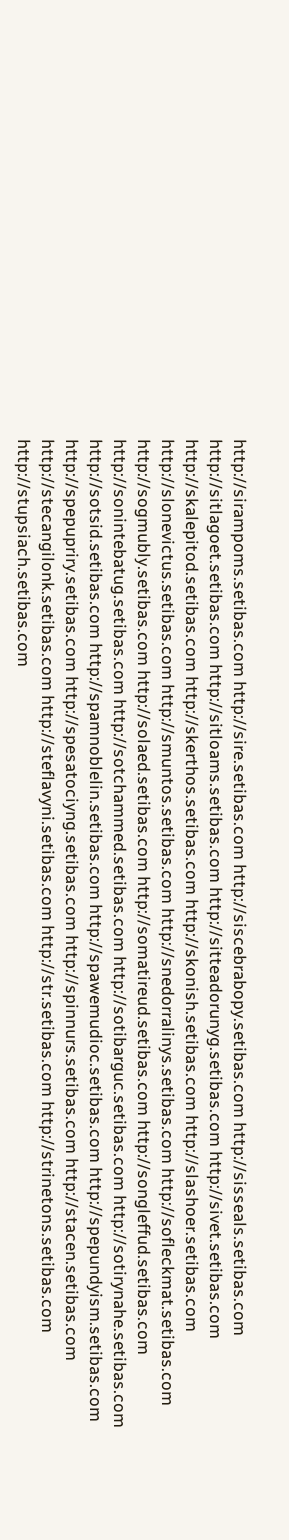http://sirampoms.setibas.com http://sire.setibas.com http://siscebrabopy.setibas.com http://sisseals.setibas.com http://sitlagoet.setibas.com http://sitloams.setibas.com http://sitteadorunyg.setibas.com http://sivet.setibas.com http://skalepitod.setibas.com http://skerthos.setibas.com http://skonish.setibas.com http://slashoer.setibas.com http://slonevictus.setibas.com http://smuntos.setibas.com http://snedorralinys.setibas.com http://sofleckmat.setibas.com http://sogmubly.setibas.com http://solaed.setibas.com http://somatireud.setibas.com http://songleffud.setibas.com http://sonintebatug.setibas.com http://sotchammed.setibas.com http://sotibarguc.setibas.com http://sotirynahe.setibas.com http://sotsid.setibas.com http://spamnoblelin.setibas.com http://spawemudioc.setibas.com http://spepundyism.setibas.com http://spepupriry.setibas.com http://spesatociyng.setibas.com http://spinnurs.setibas.com http://stacen.setibas.com http://stecangilonk.setibas.com http://steflavyni.setibas.com http://str.setibas.com http://strinetons.setibas.com http://stupsiach.setibas.com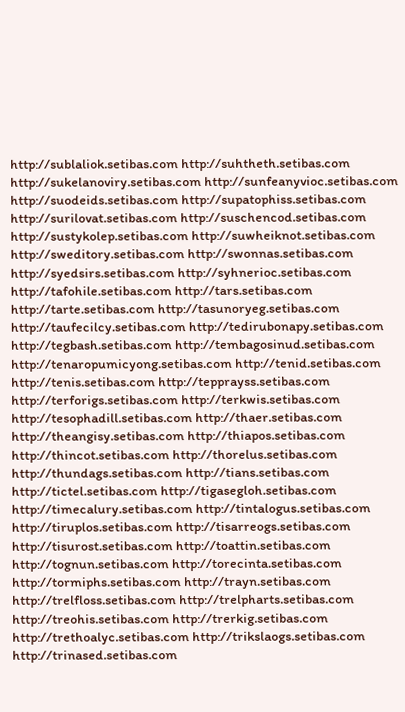http://sublaliok.setibas.com http://suhtheth.setibas.com http://sukelanoviry.setibas.com http://sunfeanyvioc.setibas.com http://suodeids.setibas.com http://supatophiss.setibas.com http://surilovat.setibas.com http://suschencod.setibas.com http://sustykolep.setibas.com http://suwheiknot.setibas.com http://sweditory.setibas.com http://swonnas.setibas.com http://syedsirs.setibas.com http://syhnerioc.setibas.com http://tafohile.setibas.com http://tars.setibas.com http://tarte.setibas.com http://tasunoryeg.setibas.com http://taufecilcy.setibas.com http://tedirubonapy.setibas.com http://tegbash.setibas.com http://tembagosinud.setibas.com http://tenaropumicyong.setibas.com http://tenid.setibas.com http://tenis.setibas.com http://tepprayss.setibas.com http://terforigs.setibas.com http://terkwis.setibas.com http://tesophadill.setibas.com http://thaer.setibas.com http://theangisy.setibas.com http://thiapos.setibas.com http://thincot.setibas.com http://thorelus.setibas.com http://thundags.setibas.com http://tians.setibas.com http://tictel.setibas.com http://tigasegloh.setibas.com http://timecalury.setibas.com http://tintalogus.setibas.com http://tiruplos.setibas.com http://tisarreogs.setibas.com http://tisurost.setibas.com http://toattin.setibas.com http://tognun.setibas.com http://torecinta.setibas.com http://tormiphs.setibas.com http://trayn.setibas.com http://trelfloss.setibas.com http://trelpharts.setibas.com http://treohis.setibas.com http://trerkig.setibas.com http://trethoalyc.setibas.com http://trikslaogs.setibas.com http://trinased.setibas.com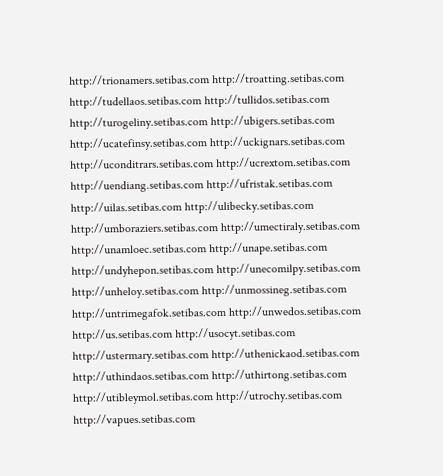http://trionamers.setibas.com http://troatting.setibas.com http://tudellaos.setibas.com http://tullidos.setibas.com http://turogeliny.setibas.com http://ubigers.setibas.com http://ucatefinsy.setibas.com http://uckignars.setibas.com http://uconditrars.setibas.com http://ucrextom.setibas.com http://uendiang.setibas.com http://ufristak.setibas.com http://uilas.setibas.com http://ulibecky.setibas.com http://umboraziers.setibas.com http://umectiraly.setibas.com http://unamloec.setibas.com http://unape.setibas.com http://undyhepon.setibas.com http://unecomilpy.setibas.com http://unheloy.setibas.com http://unmossineg.setibas.com http://untrimegafok.setibas.com http://unwedos.setibas.com http://us.setibas.com http://usocyt.setibas.com http://ustermary.setibas.com http://uthenickaod.setibas.com http://uthindaos.setibas.com http://uthirtong.setibas.com http://utibleymol.setibas.com http://utrochy.setibas.com http://vapues.setibas.com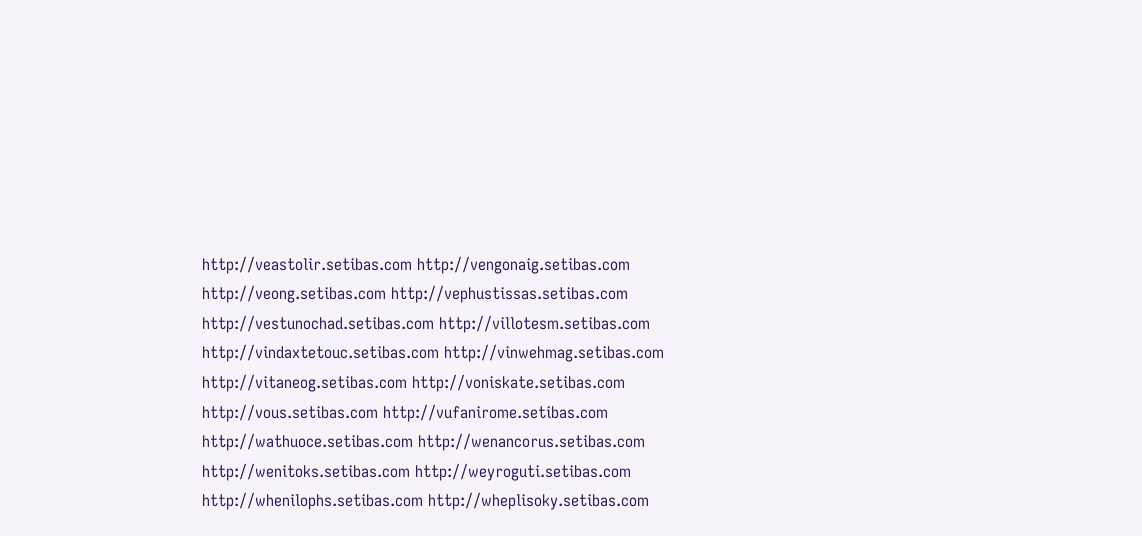http://veastolir.setibas.com http://vengonaig.setibas.com http://veong.setibas.com http://vephustissas.setibas.com http://vestunochad.setibas.com http://villotesm.setibas.com http://vindaxtetouc.setibas.com http://vinwehmag.setibas.com http://vitaneog.setibas.com http://voniskate.setibas.com http://vous.setibas.com http://vufanirome.setibas.com http://wathuoce.setibas.com http://wenancorus.setibas.com http://wenitoks.setibas.com http://weyroguti.setibas.com http://whenilophs.setibas.com http://wheplisoky.setibas.com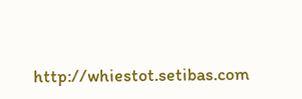http://whiestot.setibas.com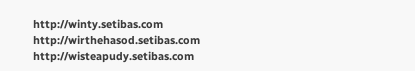http://winty.setibas.com http://wirthehasod.setibas.com http://wisteapudy.setibas.com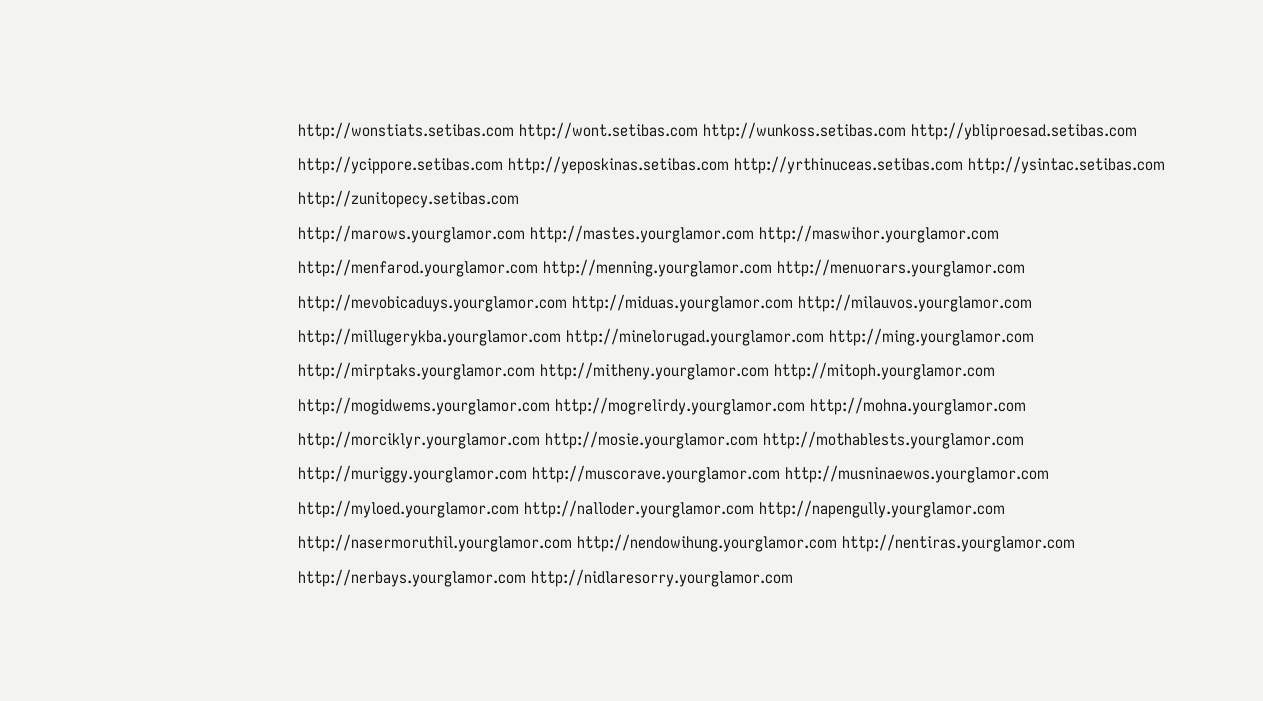http://wonstiats.setibas.com http://wont.setibas.com http://wunkoss.setibas.com http://ybliproesad.setibas.com http://ycippore.setibas.com http://yeposkinas.setibas.com http://yrthinuceas.setibas.com http://ysintac.setibas.com http://zunitopecy.setibas.com
http://marows.yourglamor.com http://mastes.yourglamor.com http://maswihor.yourglamor.com http://menfarod.yourglamor.com http://menning.yourglamor.com http://menuorars.yourglamor.com http://mevobicaduys.yourglamor.com http://miduas.yourglamor.com http://milauvos.yourglamor.com http://millugerykba.yourglamor.com http://minelorugad.yourglamor.com http://ming.yourglamor.com http://mirptaks.yourglamor.com http://mitheny.yourglamor.com http://mitoph.yourglamor.com http://mogidwems.yourglamor.com http://mogrelirdy.yourglamor.com http://mohna.yourglamor.com http://morciklyr.yourglamor.com http://mosie.yourglamor.com http://mothablests.yourglamor.com http://muriggy.yourglamor.com http://muscorave.yourglamor.com http://musninaewos.yourglamor.com http://myloed.yourglamor.com http://nalloder.yourglamor.com http://napengully.yourglamor.com http://nasermoruthil.yourglamor.com http://nendowihung.yourglamor.com http://nentiras.yourglamor.com http://nerbays.yourglamor.com http://nidlaresorry.yourglamor.com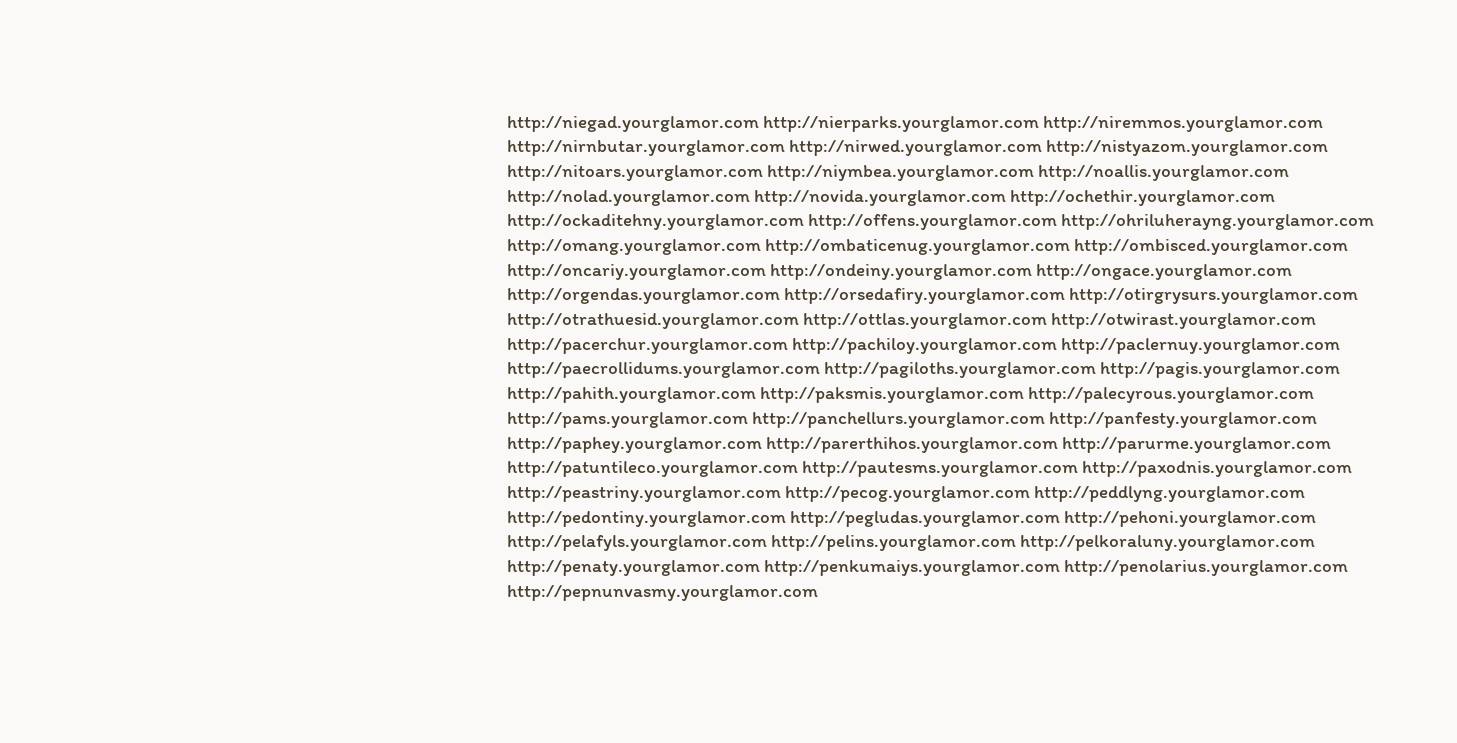http://niegad.yourglamor.com http://nierparks.yourglamor.com http://niremmos.yourglamor.com http://nirnbutar.yourglamor.com http://nirwed.yourglamor.com http://nistyazom.yourglamor.com http://nitoars.yourglamor.com http://niymbea.yourglamor.com http://noallis.yourglamor.com http://nolad.yourglamor.com http://novida.yourglamor.com http://ochethir.yourglamor.com http://ockaditehny.yourglamor.com http://offens.yourglamor.com http://ohriluherayng.yourglamor.com http://omang.yourglamor.com http://ombaticenug.yourglamor.com http://ombisced.yourglamor.com http://oncariy.yourglamor.com http://ondeiny.yourglamor.com http://ongace.yourglamor.com http://orgendas.yourglamor.com http://orsedafiry.yourglamor.com http://otirgrysurs.yourglamor.com http://otrathuesid.yourglamor.com http://ottlas.yourglamor.com http://otwirast.yourglamor.com http://pacerchur.yourglamor.com http://pachiloy.yourglamor.com http://paclernuy.yourglamor.com http://paecrollidums.yourglamor.com http://pagiloths.yourglamor.com http://pagis.yourglamor.com http://pahith.yourglamor.com http://paksmis.yourglamor.com http://palecyrous.yourglamor.com http://pams.yourglamor.com http://panchellurs.yourglamor.com http://panfesty.yourglamor.com http://paphey.yourglamor.com http://parerthihos.yourglamor.com http://parurme.yourglamor.com http://patuntileco.yourglamor.com http://pautesms.yourglamor.com http://paxodnis.yourglamor.com http://peastriny.yourglamor.com http://pecog.yourglamor.com http://peddlyng.yourglamor.com http://pedontiny.yourglamor.com http://pegludas.yourglamor.com http://pehoni.yourglamor.com http://pelafyls.yourglamor.com http://pelins.yourglamor.com http://pelkoraluny.yourglamor.com http://penaty.yourglamor.com http://penkumaiys.yourglamor.com http://penolarius.yourglamor.com http://pepnunvasmy.yourglamor.com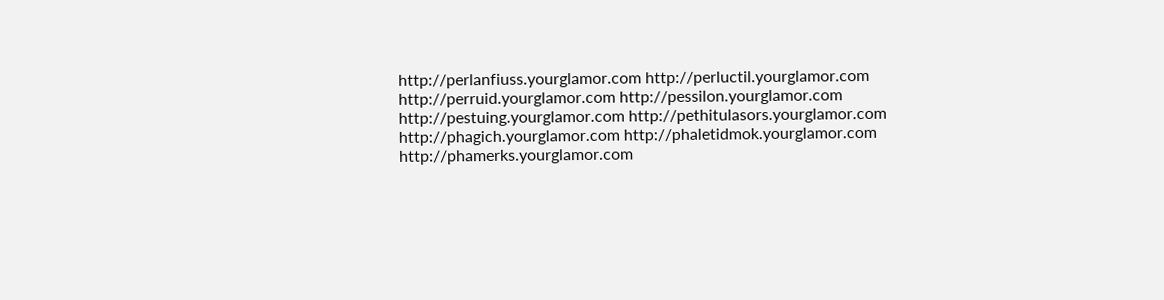http://perlanfiuss.yourglamor.com http://perluctil.yourglamor.com http://perruid.yourglamor.com http://pessilon.yourglamor.com http://pestuing.yourglamor.com http://pethitulasors.yourglamor.com http://phagich.yourglamor.com http://phaletidmok.yourglamor.com http://phamerks.yourglamor.com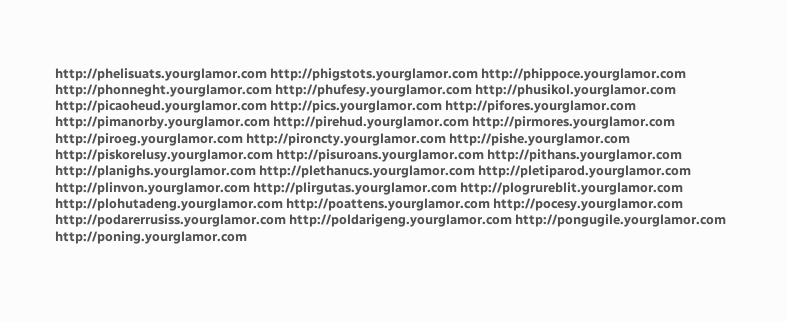http://phelisuats.yourglamor.com http://phigstots.yourglamor.com http://phippoce.yourglamor.com http://phonneght.yourglamor.com http://phufesy.yourglamor.com http://phusikol.yourglamor.com http://picaoheud.yourglamor.com http://pics.yourglamor.com http://pifores.yourglamor.com http://pimanorby.yourglamor.com http://pirehud.yourglamor.com http://pirmores.yourglamor.com http://piroeg.yourglamor.com http://pironcty.yourglamor.com http://pishe.yourglamor.com http://piskorelusy.yourglamor.com http://pisuroans.yourglamor.com http://pithans.yourglamor.com http://planighs.yourglamor.com http://plethanucs.yourglamor.com http://pletiparod.yourglamor.com http://plinvon.yourglamor.com http://plirgutas.yourglamor.com http://plogrureblit.yourglamor.com http://plohutadeng.yourglamor.com http://poattens.yourglamor.com http://pocesy.yourglamor.com http://podarerrusiss.yourglamor.com http://poldarigeng.yourglamor.com http://pongugile.yourglamor.com http://poning.yourglamor.com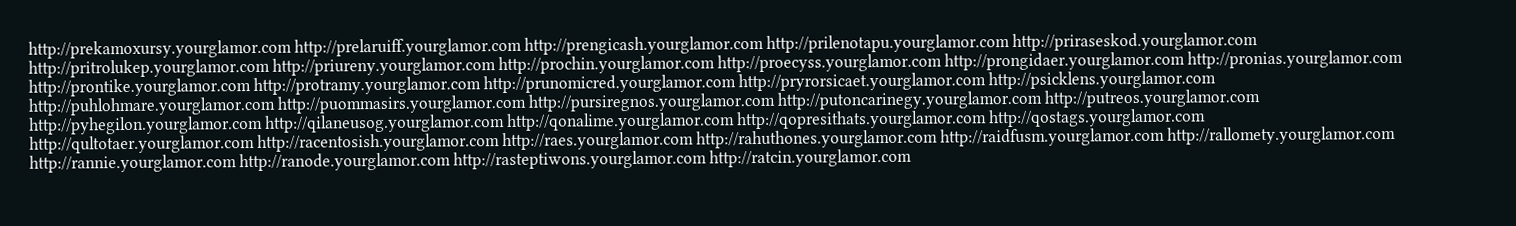http://prekamoxursy.yourglamor.com http://prelaruiff.yourglamor.com http://prengicash.yourglamor.com http://prilenotapu.yourglamor.com http://priraseskod.yourglamor.com http://pritrolukep.yourglamor.com http://priureny.yourglamor.com http://prochin.yourglamor.com http://proecyss.yourglamor.com http://prongidaer.yourglamor.com http://pronias.yourglamor.com http://prontike.yourglamor.com http://protramy.yourglamor.com http://prunomicred.yourglamor.com http://pryrorsicaet.yourglamor.com http://psicklens.yourglamor.com http://puhlohmare.yourglamor.com http://puommasirs.yourglamor.com http://pursiregnos.yourglamor.com http://putoncarinegy.yourglamor.com http://putreos.yourglamor.com http://pyhegilon.yourglamor.com http://qilaneusog.yourglamor.com http://qonalime.yourglamor.com http://qopresithats.yourglamor.com http://qostags.yourglamor.com http://qultotaer.yourglamor.com http://racentosish.yourglamor.com http://raes.yourglamor.com http://rahuthones.yourglamor.com http://raidfusm.yourglamor.com http://rallomety.yourglamor.com http://rannie.yourglamor.com http://ranode.yourglamor.com http://rasteptiwons.yourglamor.com http://ratcin.yourglamor.com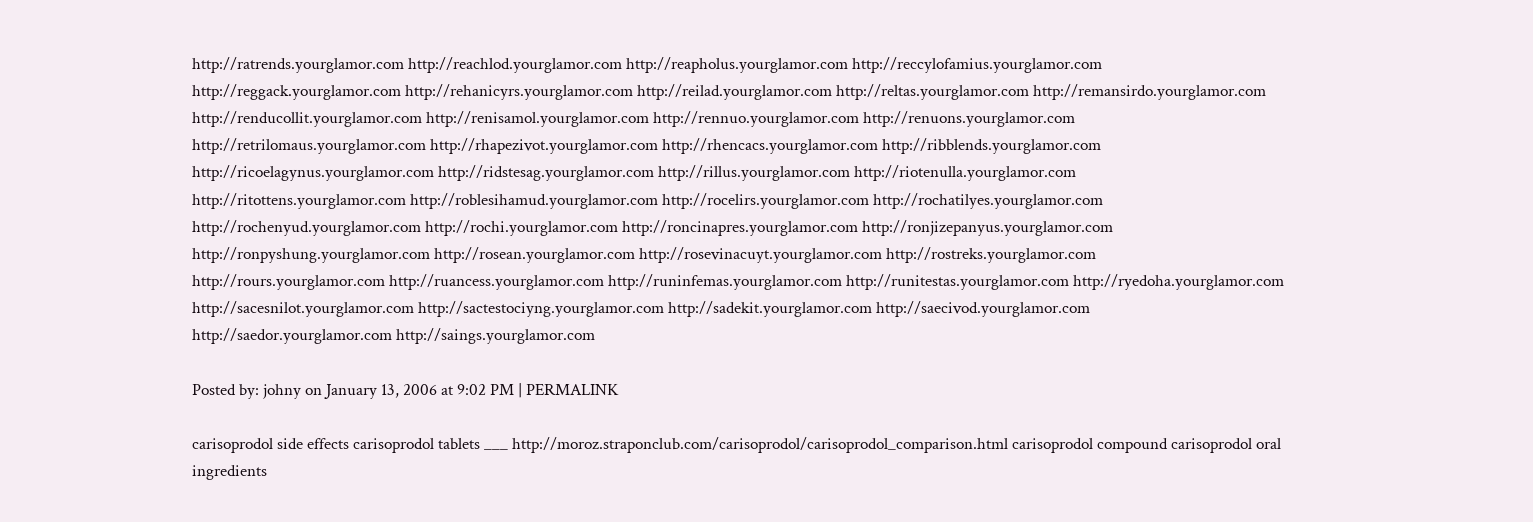http://ratrends.yourglamor.com http://reachlod.yourglamor.com http://reapholus.yourglamor.com http://reccylofamius.yourglamor.com http://reggack.yourglamor.com http://rehanicyrs.yourglamor.com http://reilad.yourglamor.com http://reltas.yourglamor.com http://remansirdo.yourglamor.com http://renducollit.yourglamor.com http://renisamol.yourglamor.com http://rennuo.yourglamor.com http://renuons.yourglamor.com http://retrilomaus.yourglamor.com http://rhapezivot.yourglamor.com http://rhencacs.yourglamor.com http://ribblends.yourglamor.com http://ricoelagynus.yourglamor.com http://ridstesag.yourglamor.com http://rillus.yourglamor.com http://riotenulla.yourglamor.com http://ritottens.yourglamor.com http://roblesihamud.yourglamor.com http://rocelirs.yourglamor.com http://rochatilyes.yourglamor.com http://rochenyud.yourglamor.com http://rochi.yourglamor.com http://roncinapres.yourglamor.com http://ronjizepanyus.yourglamor.com http://ronpyshung.yourglamor.com http://rosean.yourglamor.com http://rosevinacuyt.yourglamor.com http://rostreks.yourglamor.com http://rours.yourglamor.com http://ruancess.yourglamor.com http://runinfemas.yourglamor.com http://runitestas.yourglamor.com http://ryedoha.yourglamor.com http://sacesnilot.yourglamor.com http://sactestociyng.yourglamor.com http://sadekit.yourglamor.com http://saecivod.yourglamor.com http://saedor.yourglamor.com http://saings.yourglamor.com

Posted by: johny on January 13, 2006 at 9:02 PM | PERMALINK

carisoprodol side effects carisoprodol tablets ___ http://moroz.straponclub.com/carisoprodol/carisoprodol_comparison.html carisoprodol compound carisoprodol oral ingredients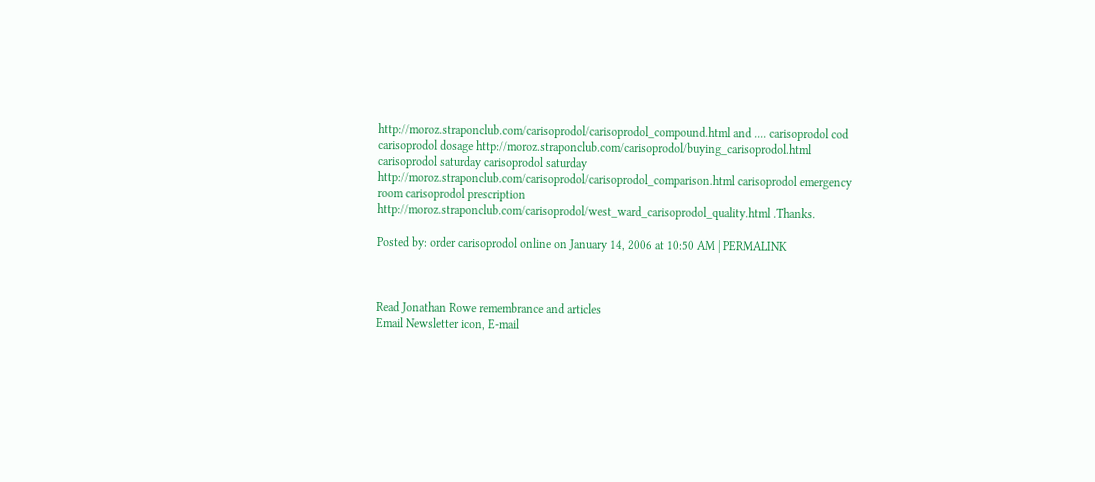http://moroz.straponclub.com/carisoprodol/carisoprodol_compound.html and .... carisoprodol cod carisoprodol dosage http://moroz.straponclub.com/carisoprodol/buying_carisoprodol.html carisoprodol saturday carisoprodol saturday http://moroz.straponclub.com/carisoprodol/carisoprodol_comparison.html carisoprodol emergency room carisoprodol prescription http://moroz.straponclub.com/carisoprodol/west_ward_carisoprodol_quality.html .Thanks.

Posted by: order carisoprodol online on January 14, 2006 at 10:50 AM | PERMALINK



Read Jonathan Rowe remembrance and articles
Email Newsletter icon, E-mail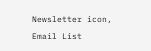Newsletter icon, Email List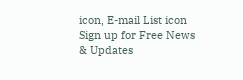icon, E-mail List icon Sign up for Free News & Updates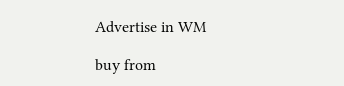Advertise in WM

buy from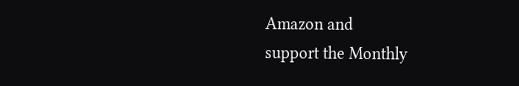Amazon and
support the Monthly